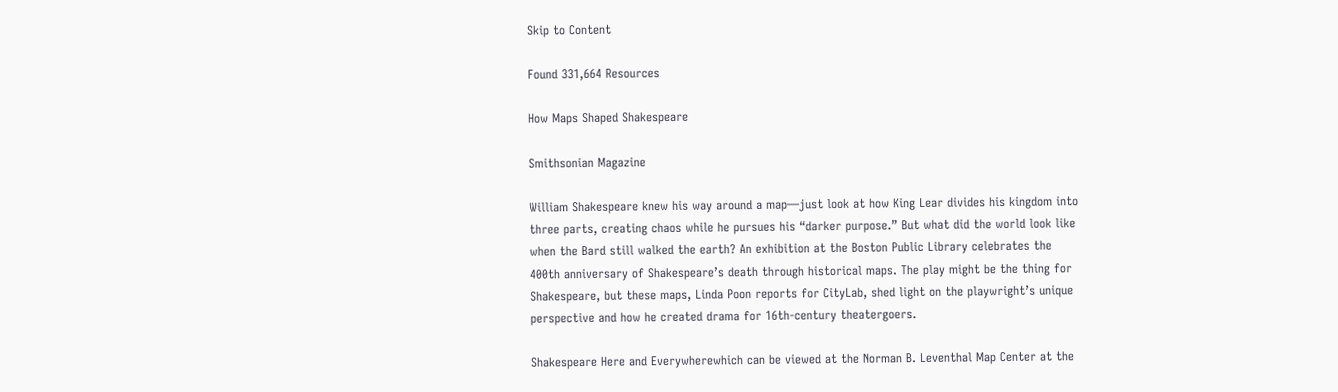Skip to Content

Found 331,664 Resources

How Maps Shaped Shakespeare

Smithsonian Magazine

William Shakespeare knew his way around a map—just look at how King Lear divides his kingdom into three parts, creating chaos while he pursues his “darker purpose.” But what did the world look like when the Bard still walked the earth? An exhibition at the Boston Public Library celebrates the 400th anniversary of Shakespeare’s death through historical maps. The play might be the thing for Shakespeare, but these maps, Linda Poon reports for CityLab, shed light on the playwright’s unique perspective and how he created drama for 16th-century theatergoers.

Shakespeare Here and Everywherewhich can be viewed at the Norman B. Leventhal Map Center at the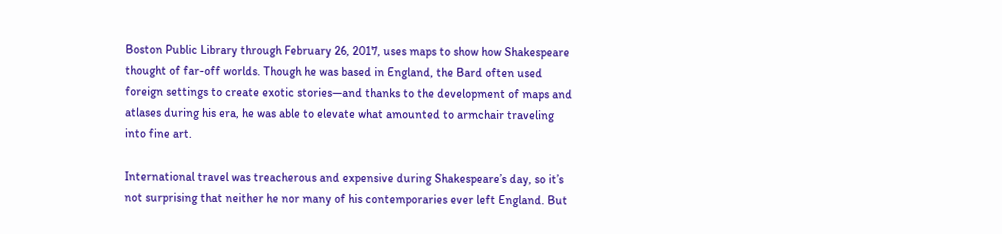Boston Public Library through February 26, 2017, uses maps to show how Shakespeare thought of far-off worlds. Though he was based in England, the Bard often used foreign settings to create exotic stories—and thanks to the development of maps and atlases during his era, he was able to elevate what amounted to armchair traveling into fine art.

International travel was treacherous and expensive during Shakespeare’s day, so it’s not surprising that neither he nor many of his contemporaries ever left England. But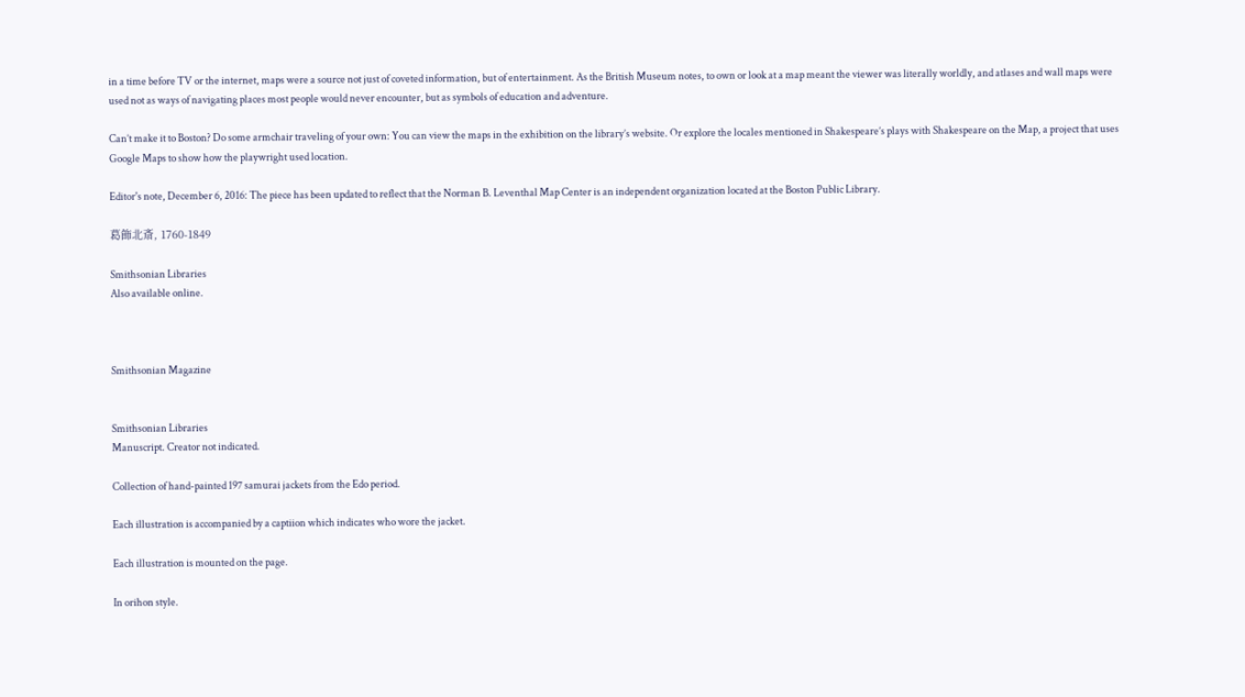in a time before TV or the internet, maps were a source not just of coveted information, but of entertainment. As the British Museum notes, to own or look at a map meant the viewer was literally worldly, and atlases and wall maps were used not as ways of navigating places most people would never encounter, but as symbols of education and adventure.

Can’t make it to Boston? Do some armchair traveling of your own: You can view the maps in the exhibition on the library’s website. Or explore the locales mentioned in Shakespeare’s plays with Shakespeare on the Map, a project that uses Google Maps to show how the playwright used location.

Editor's note, December 6, 2016: The piece has been updated to reflect that the Norman B. Leventhal Map Center is an independent organization located at the Boston Public Library.

葛飾北斎, 1760-1849

Smithsonian Libraries
Also available online.



Smithsonian Magazine


Smithsonian Libraries
Manuscript. Creator not indicated.

Collection of hand-painted 197 samurai jackets from the Edo period.

Each illustration is accompanied by a captiion which indicates who wore the jacket.

Each illustration is mounted on the page.

In orihon style.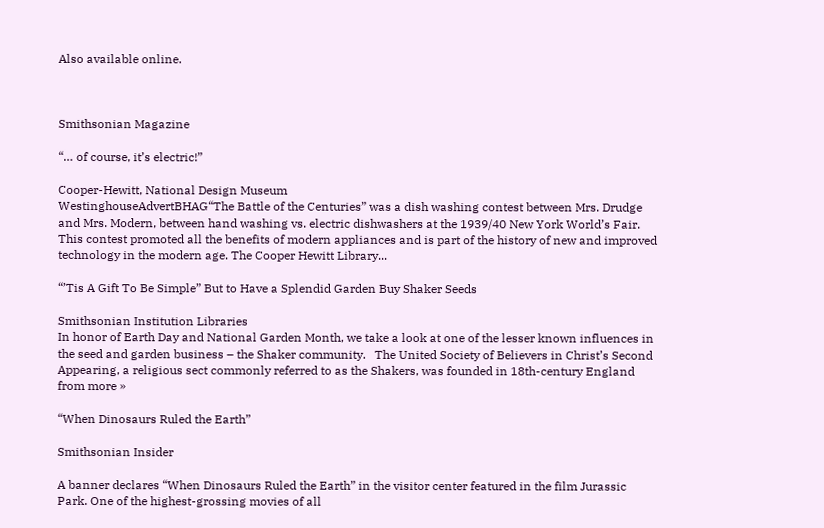Also available online.



Smithsonian Magazine

“… of course, it’s electric!”

Cooper-Hewitt, National Design Museum
WestinghouseAdvertBHAG“The Battle of the Centuries” was a dish washing contest between Mrs. Drudge and Mrs. Modern, between hand washing vs. electric dishwashers at the 1939/40 New York World’s Fair. This contest promoted all the benefits of modern appliances and is part of the history of new and improved technology in the modern age. The Cooper Hewitt Library...

“’Tis A Gift To Be Simple” But to Have a Splendid Garden Buy Shaker Seeds

Smithsonian Institution Libraries
In honor of Earth Day and National Garden Month, we take a look at one of the lesser known influences in the seed and garden business – the Shaker community.   The United Society of Believers in Christ’s Second Appearing, a religious sect commonly referred to as the Shakers, was founded in 18th-century England from more »

“When Dinosaurs Ruled the Earth”

Smithsonian Insider

A banner declares “When Dinosaurs Ruled the Earth” in the visitor center featured in the film Jurassic Park. One of the highest-grossing movies of all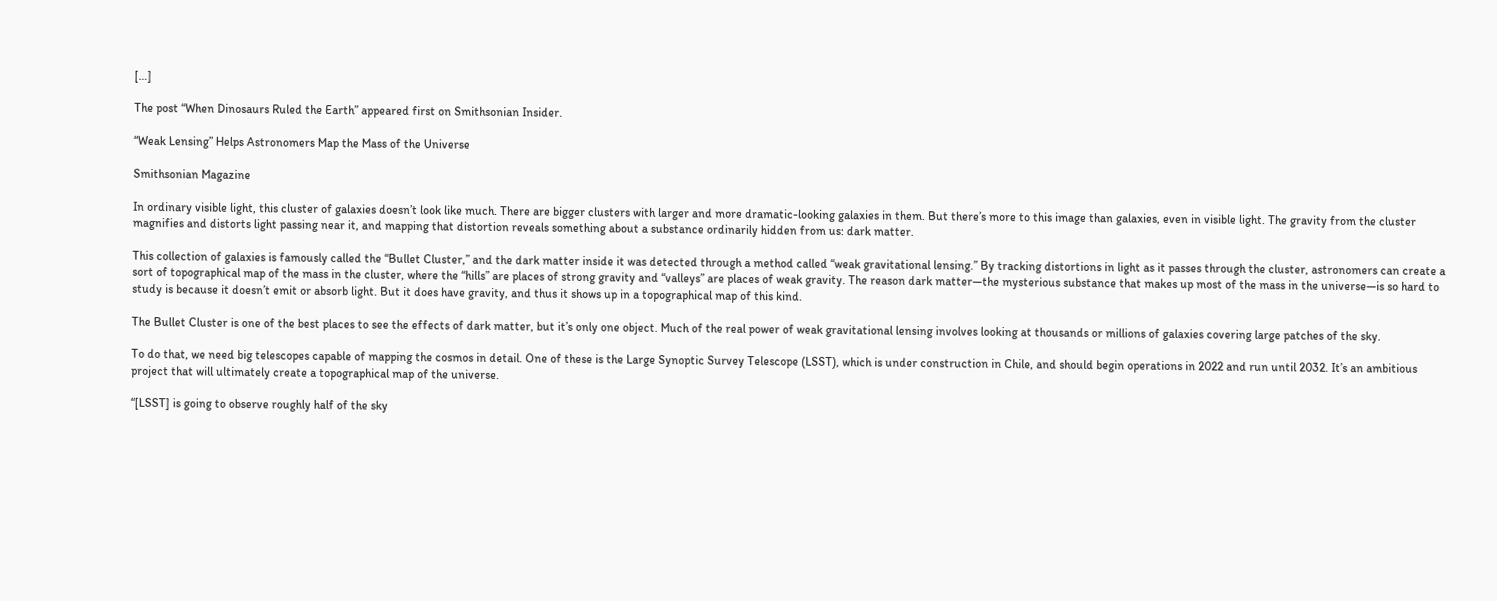[…]

The post “When Dinosaurs Ruled the Earth” appeared first on Smithsonian Insider.

“Weak Lensing” Helps Astronomers Map the Mass of the Universe

Smithsonian Magazine

In ordinary visible light, this cluster of galaxies doesn’t look like much. There are bigger clusters with larger and more dramatic-looking galaxies in them. But there’s more to this image than galaxies, even in visible light. The gravity from the cluster magnifies and distorts light passing near it, and mapping that distortion reveals something about a substance ordinarily hidden from us: dark matter.

This collection of galaxies is famously called the “Bullet Cluster,” and the dark matter inside it was detected through a method called “weak gravitational lensing.” By tracking distortions in light as it passes through the cluster, astronomers can create a sort of topographical map of the mass in the cluster, where the “hills” are places of strong gravity and “valleys” are places of weak gravity. The reason dark matter—the mysterious substance that makes up most of the mass in the universe—is so hard to study is because it doesn’t emit or absorb light. But it does have gravity, and thus it shows up in a topographical map of this kind.

The Bullet Cluster is one of the best places to see the effects of dark matter, but it’s only one object. Much of the real power of weak gravitational lensing involves looking at thousands or millions of galaxies covering large patches of the sky.

To do that, we need big telescopes capable of mapping the cosmos in detail. One of these is the Large Synoptic Survey Telescope (LSST), which is under construction in Chile, and should begin operations in 2022 and run until 2032. It’s an ambitious project that will ultimately create a topographical map of the universe.

“[LSST] is going to observe roughly half of the sky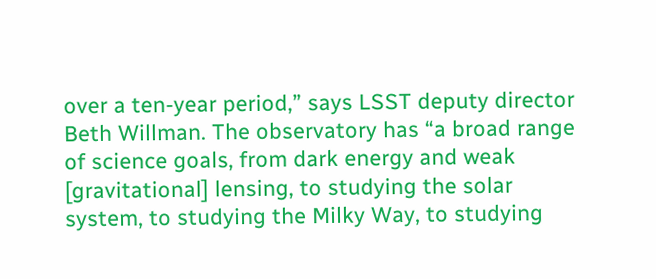over a ten-year period,” says LSST deputy director Beth Willman. The observatory has “a broad range of science goals, from dark energy and weak [gravitational] lensing, to studying the solar system, to studying the Milky Way, to studying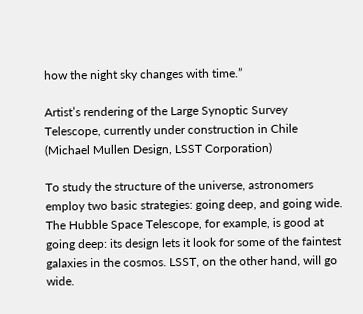how the night sky changes with time.”

Artist’s rendering of the Large Synoptic Survey Telescope, currently under construction in Chile (Michael Mullen Design, LSST Corporation)

To study the structure of the universe, astronomers employ two basic strategies: going deep, and going wide. The Hubble Space Telescope, for example, is good at going deep: its design lets it look for some of the faintest galaxies in the cosmos. LSST, on the other hand, will go wide.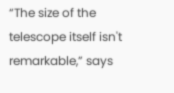“The size of the telescope itself isn't remarkable,” says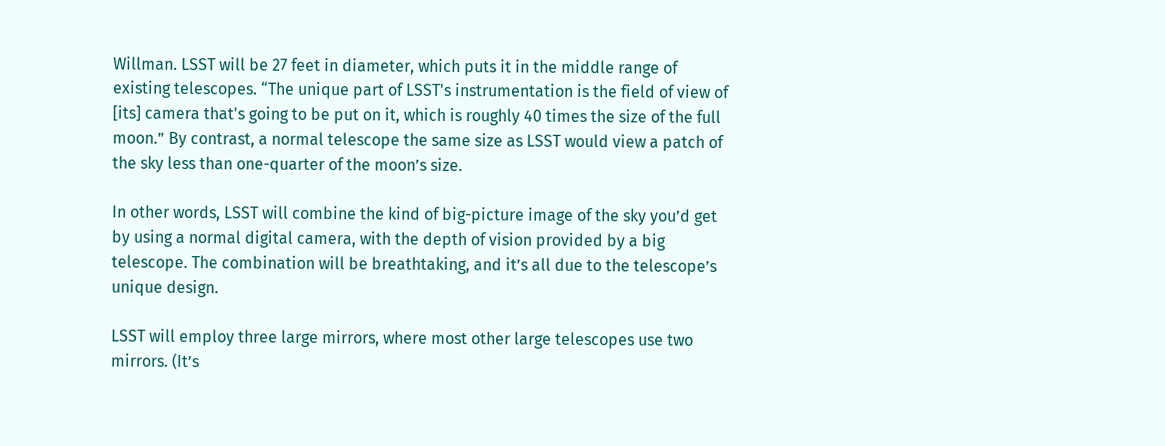Willman. LSST will be 27 feet in diameter, which puts it in the middle range of existing telescopes. “The unique part of LSST's instrumentation is the field of view of [its] camera that's going to be put on it, which is roughly 40 times the size of the full moon.” By contrast, a normal telescope the same size as LSST would view a patch of the sky less than one-quarter of the moon’s size.

In other words, LSST will combine the kind of big-picture image of the sky you’d get by using a normal digital camera, with the depth of vision provided by a big telescope. The combination will be breathtaking, and it’s all due to the telescope’s unique design.

LSST will employ three large mirrors, where most other large telescopes use two mirrors. (It’s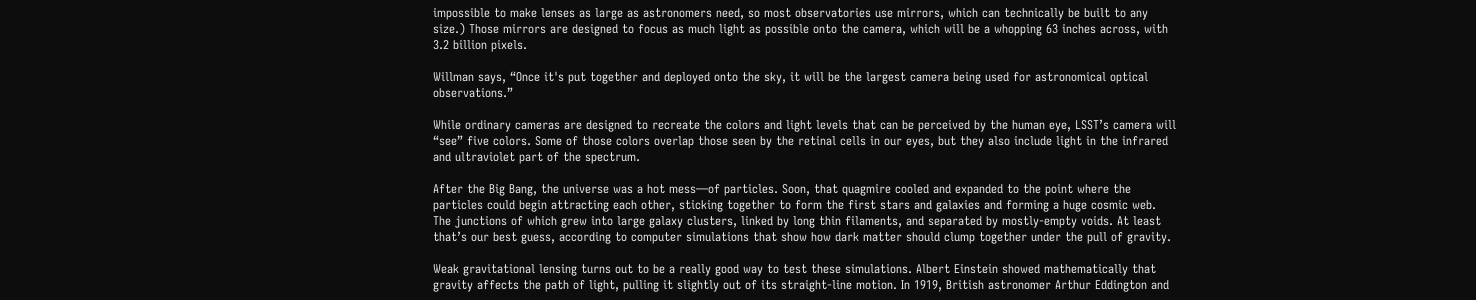impossible to make lenses as large as astronomers need, so most observatories use mirrors, which can technically be built to any size.) Those mirrors are designed to focus as much light as possible onto the camera, which will be a whopping 63 inches across, with 3.2 billion pixels.

Willman says, “Once it's put together and deployed onto the sky, it will be the largest camera being used for astronomical optical observations.”

While ordinary cameras are designed to recreate the colors and light levels that can be perceived by the human eye, LSST’s camera will “see” five colors. Some of those colors overlap those seen by the retinal cells in our eyes, but they also include light in the infrared and ultraviolet part of the spectrum.

After the Big Bang, the universe was a hot mess—of particles. Soon, that quagmire cooled and expanded to the point where the particles could begin attracting each other, sticking together to form the first stars and galaxies and forming a huge cosmic web. The junctions of which grew into large galaxy clusters, linked by long thin filaments, and separated by mostly-empty voids. At least that’s our best guess, according to computer simulations that show how dark matter should clump together under the pull of gravity.

Weak gravitational lensing turns out to be a really good way to test these simulations. Albert Einstein showed mathematically that gravity affects the path of light, pulling it slightly out of its straight-line motion. In 1919, British astronomer Arthur Eddington and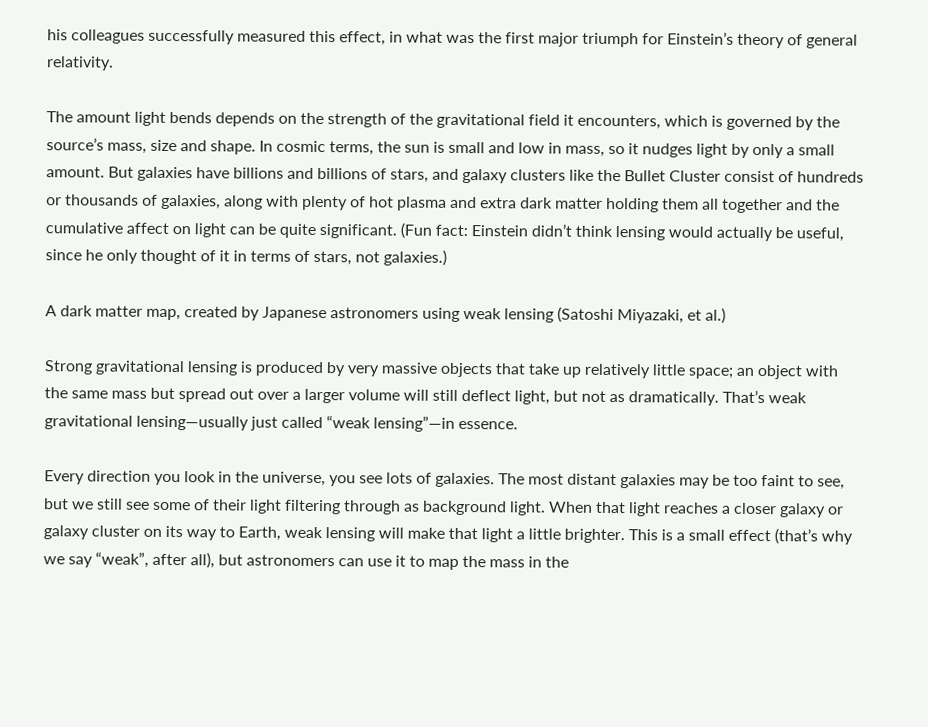his colleagues successfully measured this effect, in what was the first major triumph for Einstein’s theory of general relativity.

The amount light bends depends on the strength of the gravitational field it encounters, which is governed by the source’s mass, size and shape. In cosmic terms, the sun is small and low in mass, so it nudges light by only a small amount. But galaxies have billions and billions of stars, and galaxy clusters like the Bullet Cluster consist of hundreds or thousands of galaxies, along with plenty of hot plasma and extra dark matter holding them all together and the cumulative affect on light can be quite significant. (Fun fact: Einstein didn’t think lensing would actually be useful, since he only thought of it in terms of stars, not galaxies.)

A dark matter map, created by Japanese astronomers using weak lensing (Satoshi Miyazaki, et al.)

Strong gravitational lensing is produced by very massive objects that take up relatively little space; an object with the same mass but spread out over a larger volume will still deflect light, but not as dramatically. That’s weak gravitational lensing—usually just called “weak lensing”—in essence.

Every direction you look in the universe, you see lots of galaxies. The most distant galaxies may be too faint to see, but we still see some of their light filtering through as background light. When that light reaches a closer galaxy or galaxy cluster on its way to Earth, weak lensing will make that light a little brighter. This is a small effect (that’s why we say “weak”, after all), but astronomers can use it to map the mass in the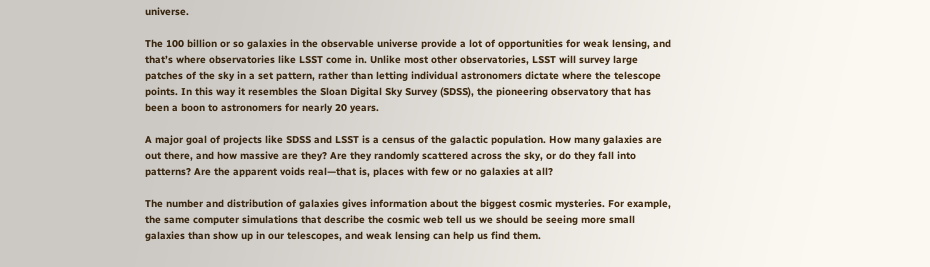universe.

The 100 billion or so galaxies in the observable universe provide a lot of opportunities for weak lensing, and that’s where observatories like LSST come in. Unlike most other observatories, LSST will survey large patches of the sky in a set pattern, rather than letting individual astronomers dictate where the telescope points. In this way it resembles the Sloan Digital Sky Survey (SDSS), the pioneering observatory that has been a boon to astronomers for nearly 20 years.

A major goal of projects like SDSS and LSST is a census of the galactic population. How many galaxies are out there, and how massive are they? Are they randomly scattered across the sky, or do they fall into patterns? Are the apparent voids real—that is, places with few or no galaxies at all?

The number and distribution of galaxies gives information about the biggest cosmic mysteries. For example, the same computer simulations that describe the cosmic web tell us we should be seeing more small galaxies than show up in our telescopes, and weak lensing can help us find them.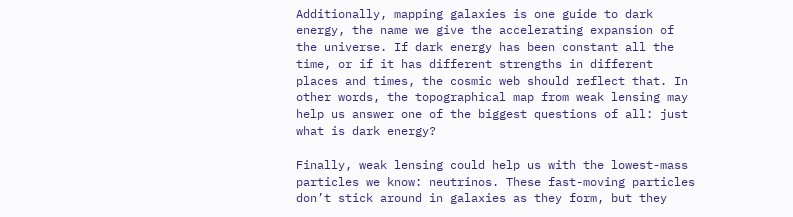Additionally, mapping galaxies is one guide to dark energy, the name we give the accelerating expansion of the universe. If dark energy has been constant all the time, or if it has different strengths in different places and times, the cosmic web should reflect that. In other words, the topographical map from weak lensing may help us answer one of the biggest questions of all: just what is dark energy?

Finally, weak lensing could help us with the lowest-mass particles we know: neutrinos. These fast-moving particles don’t stick around in galaxies as they form, but they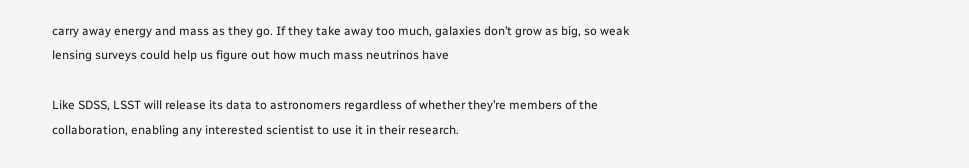carry away energy and mass as they go. If they take away too much, galaxies don’t grow as big, so weak lensing surveys could help us figure out how much mass neutrinos have

Like SDSS, LSST will release its data to astronomers regardless of whether they’re members of the collaboration, enabling any interested scientist to use it in their research.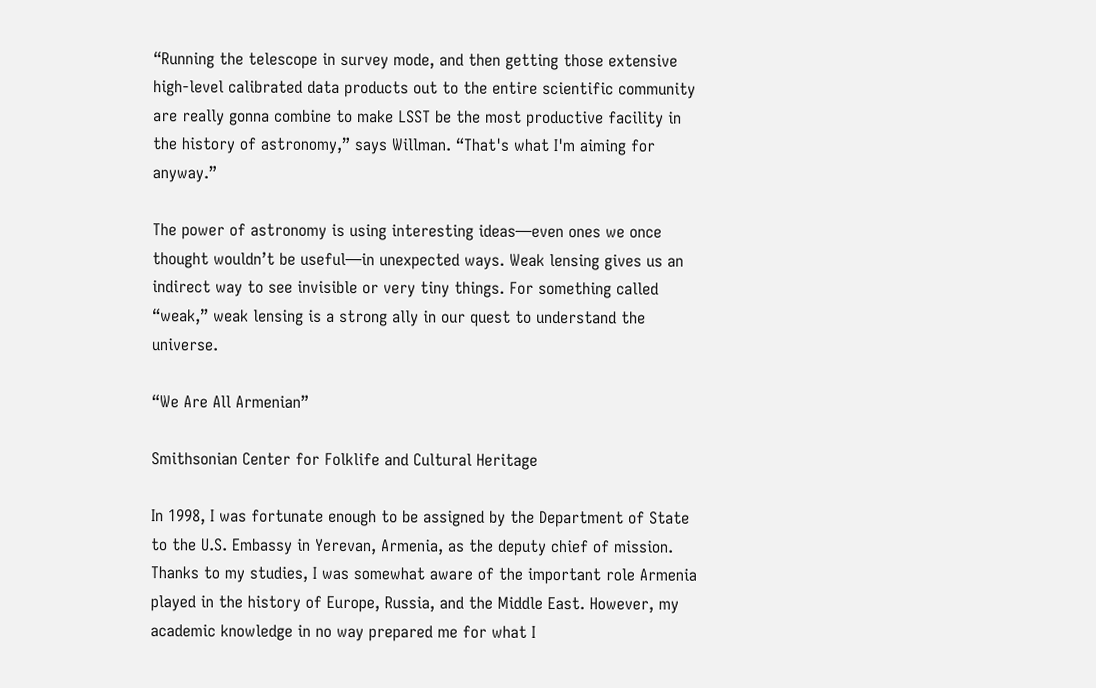“Running the telescope in survey mode, and then getting those extensive high-level calibrated data products out to the entire scientific community are really gonna combine to make LSST be the most productive facility in the history of astronomy,” says Willman. “That's what I'm aiming for anyway.”

The power of astronomy is using interesting ideas—even ones we once thought wouldn’t be useful—in unexpected ways. Weak lensing gives us an indirect way to see invisible or very tiny things. For something called “weak,” weak lensing is a strong ally in our quest to understand the universe.

“We Are All Armenian”

Smithsonian Center for Folklife and Cultural Heritage

In 1998, I was fortunate enough to be assigned by the Department of State to the U.S. Embassy in Yerevan, Armenia, as the deputy chief of mission. Thanks to my studies, I was somewhat aware of the important role Armenia played in the history of Europe, Russia, and the Middle East. However, my academic knowledge in no way prepared me for what I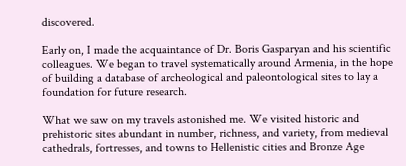discovered.

Early on, I made the acquaintance of Dr. Boris Gasparyan and his scientific colleagues. We began to travel systematically around Armenia, in the hope of building a database of archeological and paleontological sites to lay a foundation for future research.

What we saw on my travels astonished me. We visited historic and prehistoric sites abundant in number, richness, and variety, from medieval cathedrals, fortresses, and towns to Hellenistic cities and Bronze Age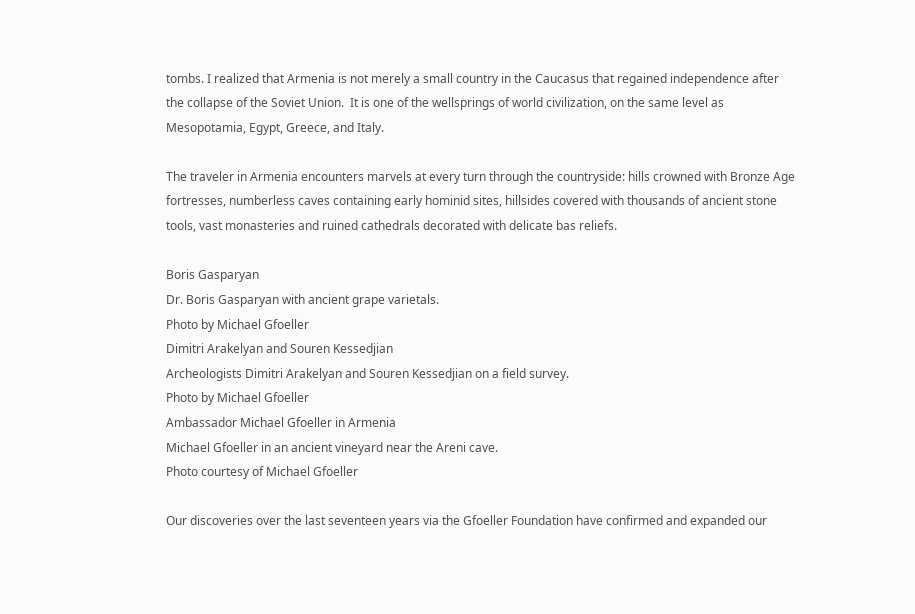tombs. I realized that Armenia is not merely a small country in the Caucasus that regained independence after the collapse of the Soviet Union.  It is one of the wellsprings of world civilization, on the same level as Mesopotamia, Egypt, Greece, and Italy.

The traveler in Armenia encounters marvels at every turn through the countryside: hills crowned with Bronze Age fortresses, numberless caves containing early hominid sites, hillsides covered with thousands of ancient stone tools, vast monasteries and ruined cathedrals decorated with delicate bas reliefs.

Boris Gasparyan
Dr. Boris Gasparyan with ancient grape varietals.
Photo by Michael Gfoeller
Dimitri Arakelyan and Souren Kessedjian
Archeologists Dimitri Arakelyan and Souren Kessedjian on a field survey.
Photo by Michael Gfoeller
Ambassador Michael Gfoeller in Armenia
Michael Gfoeller in an ancient vineyard near the Areni cave.
Photo courtesy of Michael Gfoeller

Our discoveries over the last seventeen years via the Gfoeller Foundation have confirmed and expanded our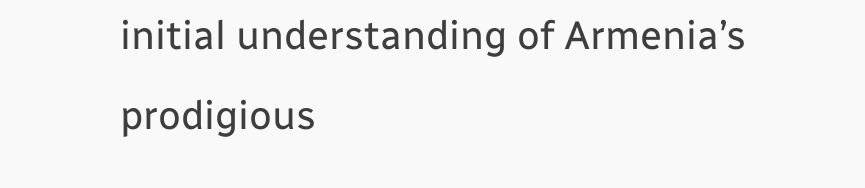initial understanding of Armenia’s prodigious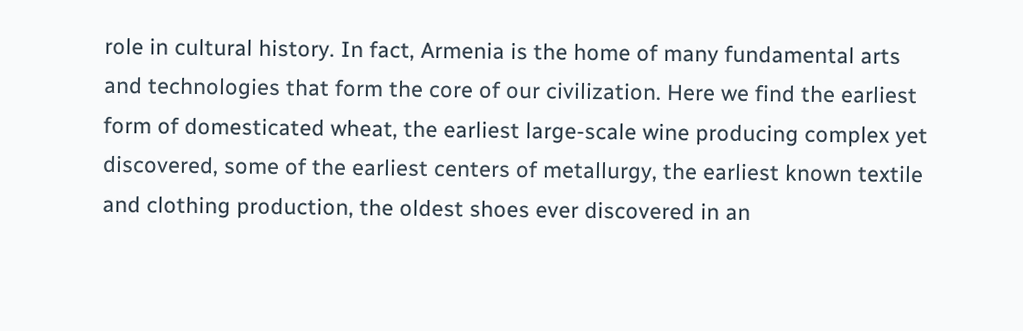role in cultural history. In fact, Armenia is the home of many fundamental arts and technologies that form the core of our civilization. Here we find the earliest form of domesticated wheat, the earliest large-scale wine producing complex yet discovered, some of the earliest centers of metallurgy, the earliest known textile and clothing production, the oldest shoes ever discovered in an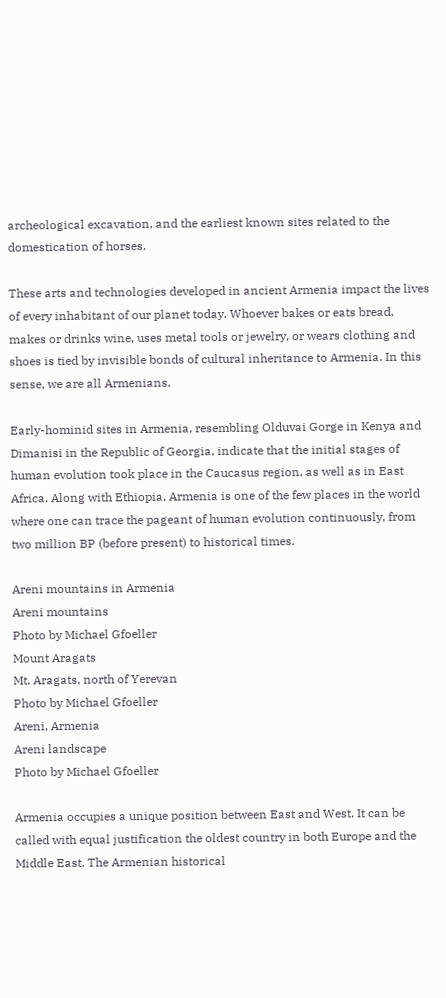archeological excavation, and the earliest known sites related to the domestication of horses.

These arts and technologies developed in ancient Armenia impact the lives of every inhabitant of our planet today. Whoever bakes or eats bread, makes or drinks wine, uses metal tools or jewelry, or wears clothing and shoes is tied by invisible bonds of cultural inheritance to Armenia. In this sense, we are all Armenians.

Early-hominid sites in Armenia, resembling Olduvai Gorge in Kenya and Dimanisi in the Republic of Georgia, indicate that the initial stages of human evolution took place in the Caucasus region, as well as in East Africa. Along with Ethiopia, Armenia is one of the few places in the world where one can trace the pageant of human evolution continuously, from two million BP (before present) to historical times.

Areni mountains in Armenia
Areni mountains
Photo by Michael Gfoeller
Mount Aragats
Mt. Aragats, north of Yerevan
Photo by Michael Gfoeller
Areni, Armenia
Areni landscape
Photo by Michael Gfoeller

Armenia occupies a unique position between East and West. It can be called with equal justification the oldest country in both Europe and the Middle East. The Armenian historical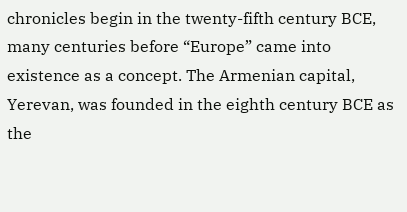chronicles begin in the twenty-fifth century BCE, many centuries before “Europe” came into existence as a concept. The Armenian capital, Yerevan, was founded in the eighth century BCE as the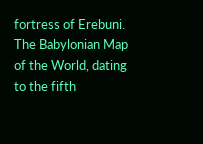fortress of Erebuni. The Babylonian Map of the World, dating to the fifth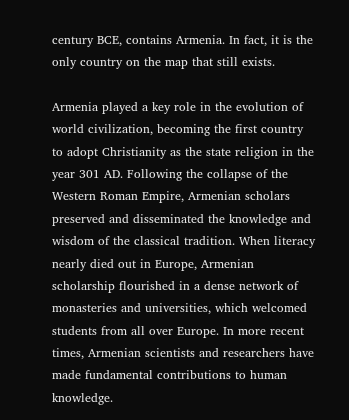century BCE, contains Armenia. In fact, it is the only country on the map that still exists.

Armenia played a key role in the evolution of world civilization, becoming the first country to adopt Christianity as the state religion in the year 301 AD. Following the collapse of the Western Roman Empire, Armenian scholars preserved and disseminated the knowledge and wisdom of the classical tradition. When literacy nearly died out in Europe, Armenian scholarship flourished in a dense network of monasteries and universities, which welcomed students from all over Europe. In more recent times, Armenian scientists and researchers have made fundamental contributions to human knowledge.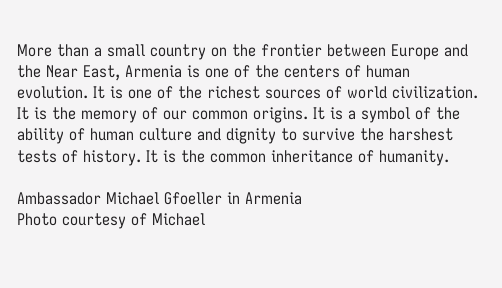More than a small country on the frontier between Europe and the Near East, Armenia is one of the centers of human evolution. It is one of the richest sources of world civilization. It is the memory of our common origins. It is a symbol of the ability of human culture and dignity to survive the harshest tests of history. It is the common inheritance of humanity.

Ambassador Michael Gfoeller in Armenia
Photo courtesy of Michael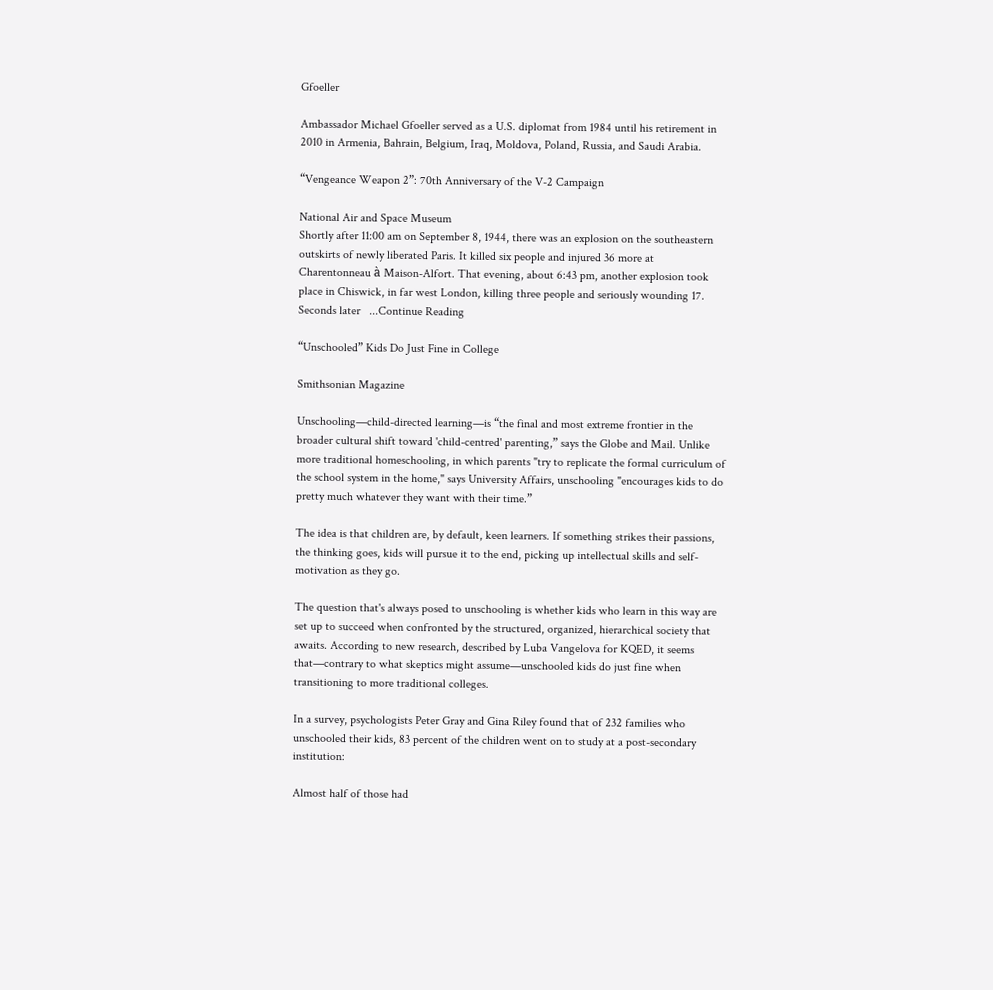Gfoeller

Ambassador Michael Gfoeller served as a U.S. diplomat from 1984 until his retirement in 2010 in Armenia, Bahrain, Belgium, Iraq, Moldova, Poland, Russia, and Saudi Arabia.

“Vengeance Weapon 2”: 70th Anniversary of the V-2 Campaign

National Air and Space Museum
Shortly after 11:00 am on September 8, 1944, there was an explosion on the southeastern outskirts of newly liberated Paris. It killed six people and injured 36 more at Charentonneau à Maison-Alfort. That evening, about 6:43 pm, another explosion took place in Chiswick, in far west London, killing three people and seriously wounding 17. Seconds later   ...Continue Reading

“Unschooled” Kids Do Just Fine in College

Smithsonian Magazine

Unschooling—child-directed learning—is “the final and most extreme frontier in the broader cultural shift toward 'child-centred' parenting,” says the Globe and Mail. Unlike more traditional homeschooling, in which parents "try to replicate the formal curriculum of the school system in the home," says University Affairs, unschooling "encourages kids to do pretty much whatever they want with their time.”

The idea is that children are, by default, keen learners. If something strikes their passions, the thinking goes, kids will pursue it to the end, picking up intellectual skills and self-motivation as they go.

The question that's always posed to unschooling is whether kids who learn in this way are set up to succeed when confronted by the structured, organized, hierarchical society that awaits. According to new research, described by Luba Vangelova for KQED, it seems that—contrary to what skeptics might assume—unschooled kids do just fine when transitioning to more traditional colleges.

In a survey, psychologists Peter Gray and Gina Riley found that of 232 families who unschooled their kids, 83 percent of the children went on to study at a post-secondary institution:

Almost half of those had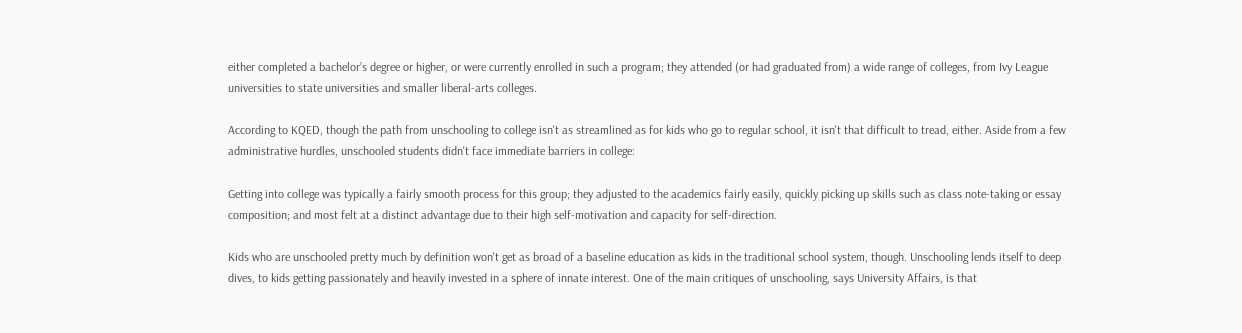either completed a bachelor’s degree or higher, or were currently enrolled in such a program; they attended (or had graduated from) a wide range of colleges, from Ivy League universities to state universities and smaller liberal-arts colleges.

According to KQED, though the path from unschooling to college isn't as streamlined as for kids who go to regular school, it isn't that difficult to tread, either. Aside from a few administrative hurdles, unschooled students didn't face immediate barriers in college:

Getting into college was typically a fairly smooth process for this group; they adjusted to the academics fairly easily, quickly picking up skills such as class note-taking or essay composition; and most felt at a distinct advantage due to their high self-motivation and capacity for self-direction.

Kids who are unschooled pretty much by definition won't get as broad of a baseline education as kids in the traditional school system, though. Unschooling lends itself to deep dives, to kids getting passionately and heavily invested in a sphere of innate interest. One of the main critiques of unschooling, says University Affairs, is that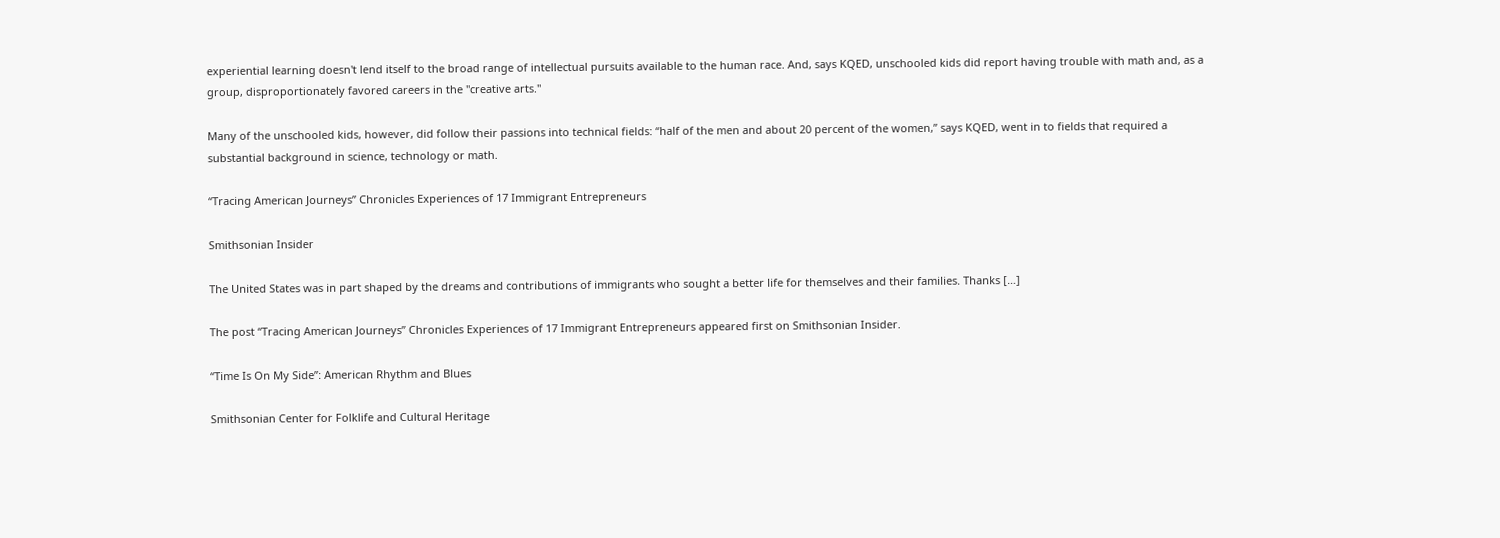experiential learning doesn't lend itself to the broad range of intellectual pursuits available to the human race. And, says KQED, unschooled kids did report having trouble with math and, as a group, disproportionately favored careers in the "creative arts."

Many of the unschooled kids, however, did follow their passions into technical fields: “half of the men and about 20 percent of the women,” says KQED, went in to fields that required a substantial background in science, technology or math.

“Tracing American Journeys” Chronicles Experiences of 17 Immigrant Entrepreneurs

Smithsonian Insider

The United States was in part shaped by the dreams and contributions of immigrants who sought a better life for themselves and their families. Thanks […]

The post “Tracing American Journeys” Chronicles Experiences of 17 Immigrant Entrepreneurs appeared first on Smithsonian Insider.

“Time Is On My Side”: American Rhythm and Blues

Smithsonian Center for Folklife and Cultural Heritage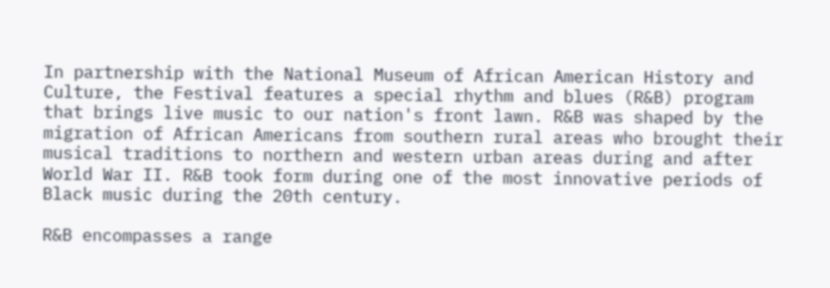In partnership with the National Museum of African American History and Culture, the Festival features a special rhythm and blues (R&B) program that brings live music to our nation's front lawn. R&B was shaped by the migration of African Americans from southern rural areas who brought their musical traditions to northern and western urban areas during and after World War II. R&B took form during one of the most innovative periods of Black music during the 20th century.

R&B encompasses a range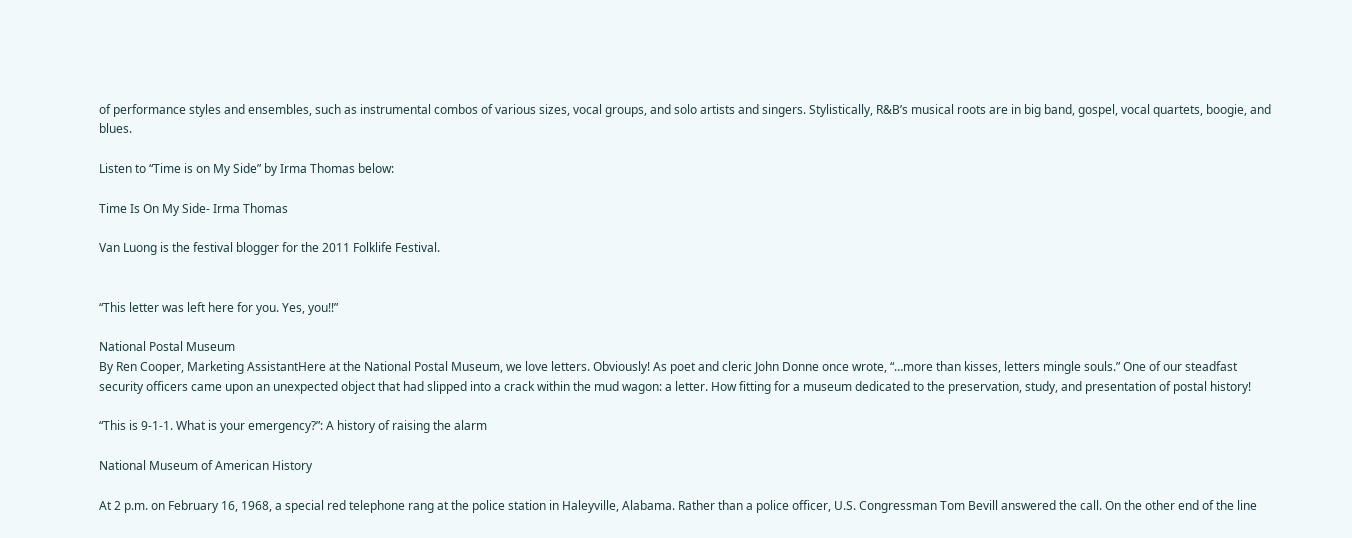of performance styles and ensembles, such as instrumental combos of various sizes, vocal groups, and solo artists and singers. Stylistically, R&B’s musical roots are in big band, gospel, vocal quartets, boogie, and blues.

Listen to “Time is on My Side” by Irma Thomas below:

Time Is On My Side- Irma Thomas

Van Luong is the festival blogger for the 2011 Folklife Festival.


“This letter was left here for you. Yes, you!!”

National Postal Museum
By Ren Cooper, Marketing AssistantHere at the National Postal Museum, we love letters. Obviously! As poet and cleric John Donne once wrote, “…more than kisses, letters mingle souls.” One of our steadfast security officers came upon an unexpected object that had slipped into a crack within the mud wagon: a letter. How fitting for a museum dedicated to the preservation, study, and presentation of postal history!

“This is 9-1-1. What is your emergency?”: A history of raising the alarm

National Museum of American History

At 2 p.m. on February 16, 1968, a special red telephone rang at the police station in Haleyville, Alabama. Rather than a police officer, U.S. Congressman Tom Bevill answered the call. On the other end of the line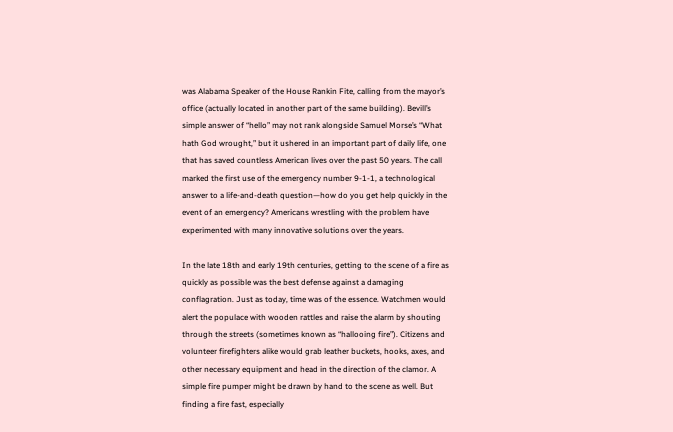was Alabama Speaker of the House Rankin Fite, calling from the mayor’s office (actually located in another part of the same building). Bevill’s simple answer of “hello” may not rank alongside Samuel Morse’s “What hath God wrought,” but it ushered in an important part of daily life, one that has saved countless American lives over the past 50 years. The call marked the first use of the emergency number 9-1-1, a technological answer to a life-and-death question—how do you get help quickly in the event of an emergency? Americans wrestling with the problem have experimented with many innovative solutions over the years.

In the late 18th and early 19th centuries, getting to the scene of a fire as quickly as possible was the best defense against a damaging conflagration. Just as today, time was of the essence. Watchmen would alert the populace with wooden rattles and raise the alarm by shouting through the streets (sometimes known as “hallooing fire”). Citizens and volunteer firefighters alike would grab leather buckets, hooks, axes, and other necessary equipment and head in the direction of the clamor. A simple fire pumper might be drawn by hand to the scene as well. But finding a fire fast, especially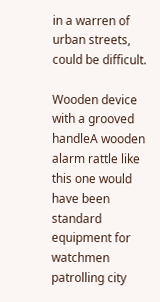in a warren of urban streets, could be difficult.

Wooden device with a grooved handleA wooden alarm rattle like this one would have been standard equipment for watchmen patrolling city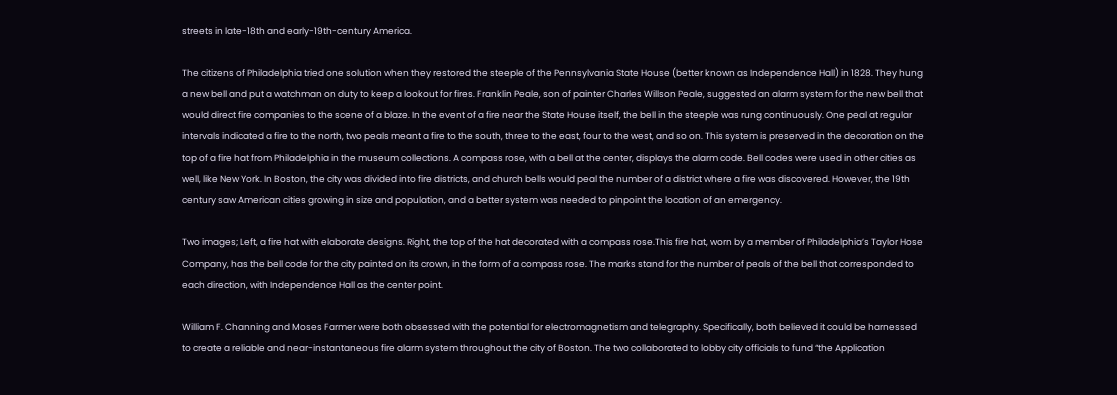streets in late-18th and early-19th-century America.

The citizens of Philadelphia tried one solution when they restored the steeple of the Pennsylvania State House (better known as Independence Hall) in 1828. They hung a new bell and put a watchman on duty to keep a lookout for fires. Franklin Peale, son of painter Charles Willson Peale, suggested an alarm system for the new bell that would direct fire companies to the scene of a blaze. In the event of a fire near the State House itself, the bell in the steeple was rung continuously. One peal at regular intervals indicated a fire to the north, two peals meant a fire to the south, three to the east, four to the west, and so on. This system is preserved in the decoration on the top of a fire hat from Philadelphia in the museum collections. A compass rose, with a bell at the center, displays the alarm code. Bell codes were used in other cities as well, like New York. In Boston, the city was divided into fire districts, and church bells would peal the number of a district where a fire was discovered. However, the 19th century saw American cities growing in size and population, and a better system was needed to pinpoint the location of an emergency.

Two images; Left, a fire hat with elaborate designs. Right, the top of the hat decorated with a compass rose.This fire hat, worn by a member of Philadelphia’s Taylor Hose Company, has the bell code for the city painted on its crown, in the form of a compass rose. The marks stand for the number of peals of the bell that corresponded to each direction, with Independence Hall as the center point.

William F. Channing and Moses Farmer were both obsessed with the potential for electromagnetism and telegraphy. Specifically, both believed it could be harnessed to create a reliable and near-instantaneous fire alarm system throughout the city of Boston. The two collaborated to lobby city officials to fund “the Application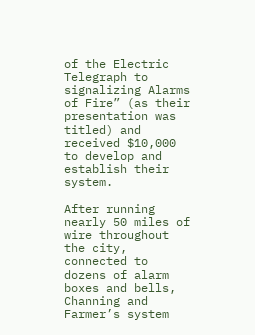of the Electric Telegraph to signalizing Alarms of Fire” (as their presentation was titled) and received $10,000 to develop and establish their system.

After running nearly 50 miles of wire throughout the city, connected to dozens of alarm boxes and bells, Channing and Farmer’s system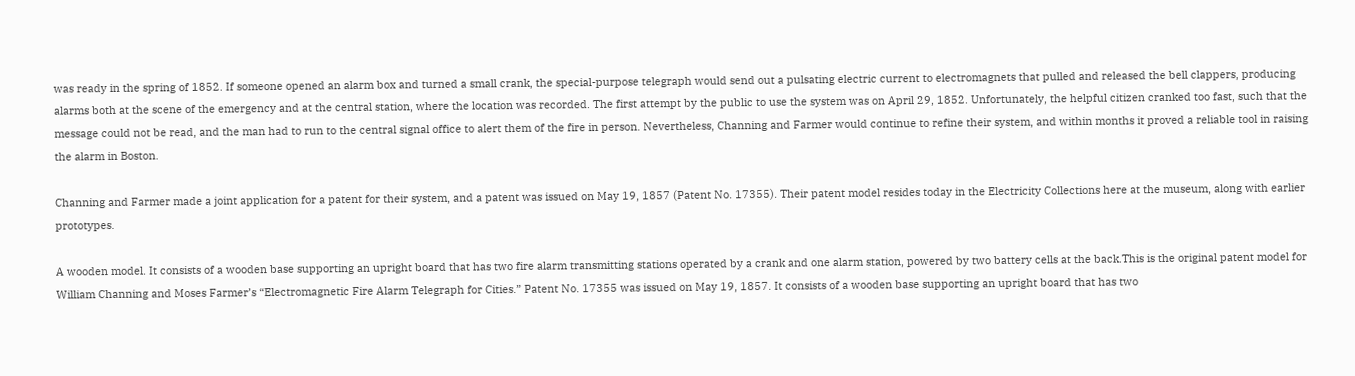was ready in the spring of 1852. If someone opened an alarm box and turned a small crank, the special-purpose telegraph would send out a pulsating electric current to electromagnets that pulled and released the bell clappers, producing alarms both at the scene of the emergency and at the central station, where the location was recorded. The first attempt by the public to use the system was on April 29, 1852. Unfortunately, the helpful citizen cranked too fast, such that the message could not be read, and the man had to run to the central signal office to alert them of the fire in person. Nevertheless, Channing and Farmer would continue to refine their system, and within months it proved a reliable tool in raising the alarm in Boston.

Channing and Farmer made a joint application for a patent for their system, and a patent was issued on May 19, 1857 (Patent No. 17355). Their patent model resides today in the Electricity Collections here at the museum, along with earlier prototypes.

A wooden model. It consists of a wooden base supporting an upright board that has two fire alarm transmitting stations operated by a crank and one alarm station, powered by two battery cells at the back.This is the original patent model for William Channing and Moses Farmer’s “Electromagnetic Fire Alarm Telegraph for Cities.” Patent No. 17355 was issued on May 19, 1857. It consists of a wooden base supporting an upright board that has two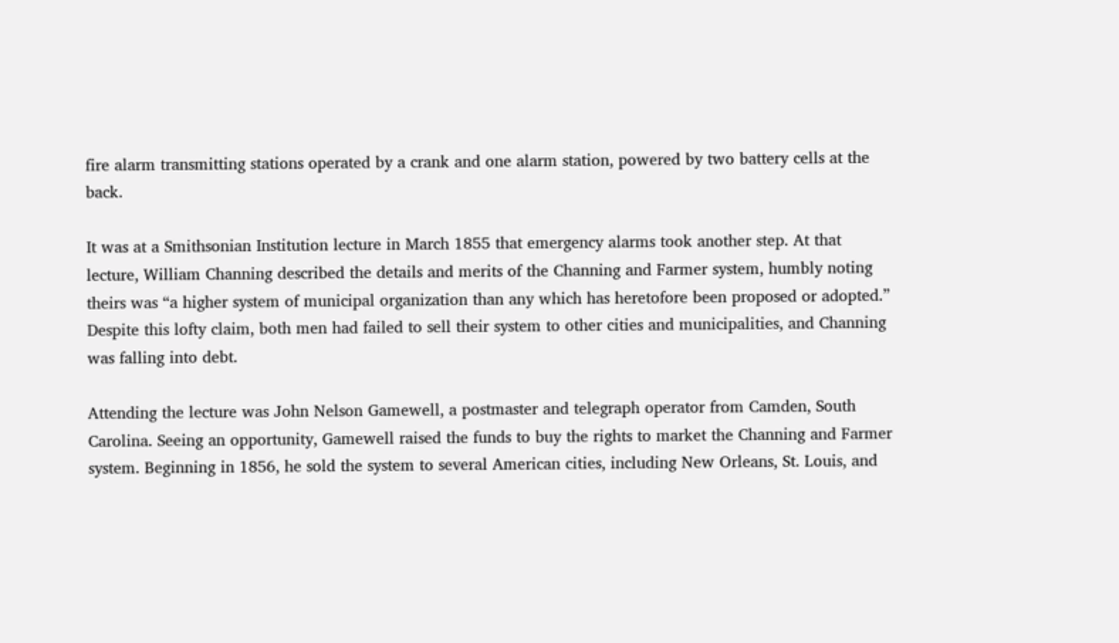fire alarm transmitting stations operated by a crank and one alarm station, powered by two battery cells at the back.

It was at a Smithsonian Institution lecture in March 1855 that emergency alarms took another step. At that lecture, William Channing described the details and merits of the Channing and Farmer system, humbly noting theirs was “a higher system of municipal organization than any which has heretofore been proposed or adopted.” Despite this lofty claim, both men had failed to sell their system to other cities and municipalities, and Channing was falling into debt.

Attending the lecture was John Nelson Gamewell, a postmaster and telegraph operator from Camden, South Carolina. Seeing an opportunity, Gamewell raised the funds to buy the rights to market the Channing and Farmer system. Beginning in 1856, he sold the system to several American cities, including New Orleans, St. Louis, and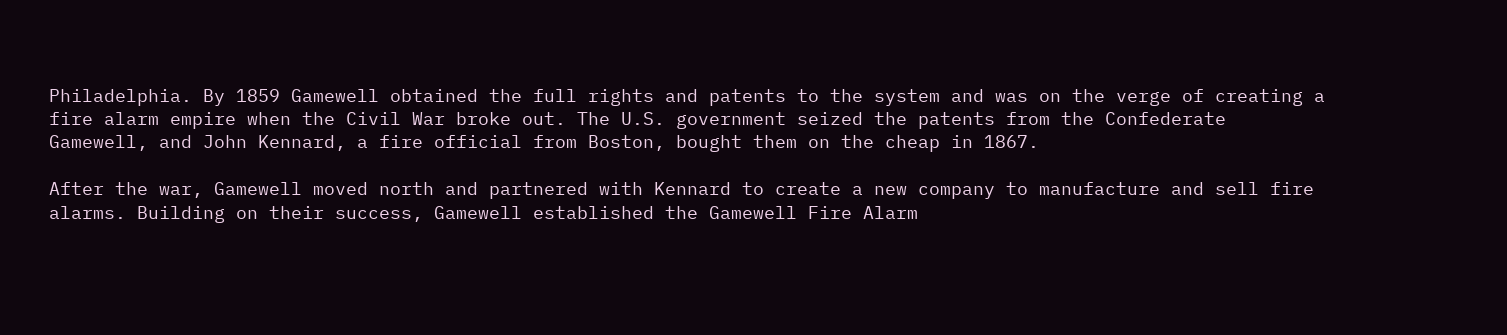Philadelphia. By 1859 Gamewell obtained the full rights and patents to the system and was on the verge of creating a fire alarm empire when the Civil War broke out. The U.S. government seized the patents from the Confederate Gamewell, and John Kennard, a fire official from Boston, bought them on the cheap in 1867.

After the war, Gamewell moved north and partnered with Kennard to create a new company to manufacture and sell fire alarms. Building on their success, Gamewell established the Gamewell Fire Alarm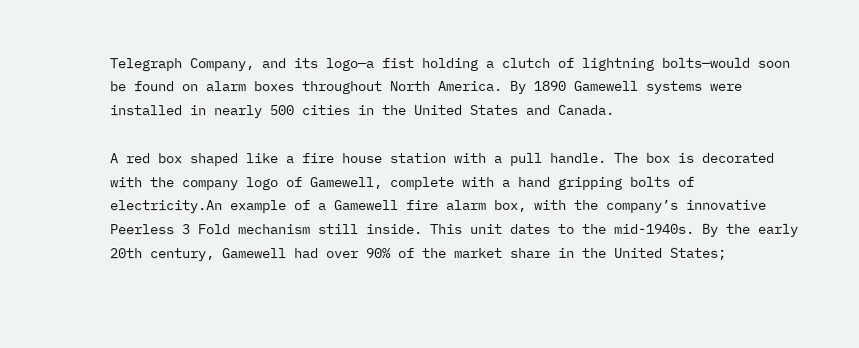Telegraph Company, and its logo—a fist holding a clutch of lightning bolts—would soon be found on alarm boxes throughout North America. By 1890 Gamewell systems were installed in nearly 500 cities in the United States and Canada.

A red box shaped like a fire house station with a pull handle. The box is decorated with the company logo of Gamewell, complete with a hand gripping bolts of electricity.An example of a Gamewell fire alarm box, with the company’s innovative Peerless 3 Fold mechanism still inside. This unit dates to the mid-1940s. By the early 20th century, Gamewell had over 90% of the market share in the United States;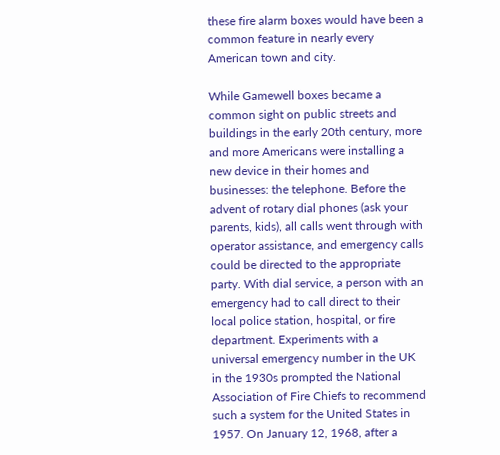these fire alarm boxes would have been a common feature in nearly every American town and city.

While Gamewell boxes became a common sight on public streets and buildings in the early 20th century, more and more Americans were installing a new device in their homes and businesses: the telephone. Before the advent of rotary dial phones (ask your parents, kids), all calls went through with operator assistance, and emergency calls could be directed to the appropriate party. With dial service, a person with an emergency had to call direct to their local police station, hospital, or fire department. Experiments with a universal emergency number in the UK in the 1930s prompted the National Association of Fire Chiefs to recommend such a system for the United States in 1957. On January 12, 1968, after a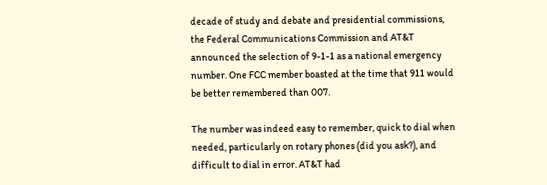decade of study and debate and presidential commissions, the Federal Communications Commission and AT&T announced the selection of 9-1-1 as a national emergency number. One FCC member boasted at the time that 911 would be better remembered than 007.

The number was indeed easy to remember, quick to dial when needed, particularly on rotary phones (did you ask?), and difficult to dial in error. AT&T had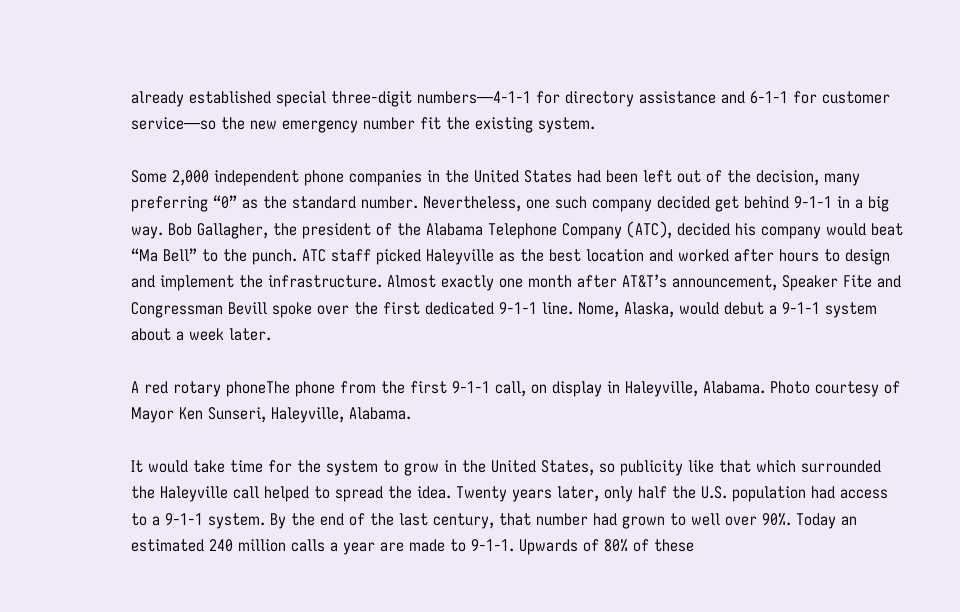already established special three-digit numbers—4-1-1 for directory assistance and 6-1-1 for customer service—so the new emergency number fit the existing system.

Some 2,000 independent phone companies in the United States had been left out of the decision, many preferring “0” as the standard number. Nevertheless, one such company decided get behind 9-1-1 in a big way. Bob Gallagher, the president of the Alabama Telephone Company (ATC), decided his company would beat “Ma Bell” to the punch. ATC staff picked Haleyville as the best location and worked after hours to design and implement the infrastructure. Almost exactly one month after AT&T’s announcement, Speaker Fite and Congressman Bevill spoke over the first dedicated 9-1-1 line. Nome, Alaska, would debut a 9-1-1 system about a week later.

A red rotary phoneThe phone from the first 9-1-1 call, on display in Haleyville, Alabama. Photo courtesy of Mayor Ken Sunseri, Haleyville, Alabama.

It would take time for the system to grow in the United States, so publicity like that which surrounded the Haleyville call helped to spread the idea. Twenty years later, only half the U.S. population had access to a 9-1-1 system. By the end of the last century, that number had grown to well over 90%. Today an estimated 240 million calls a year are made to 9-1-1. Upwards of 80% of these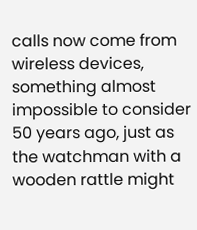calls now come from wireless devices, something almost impossible to consider 50 years ago, just as the watchman with a wooden rattle might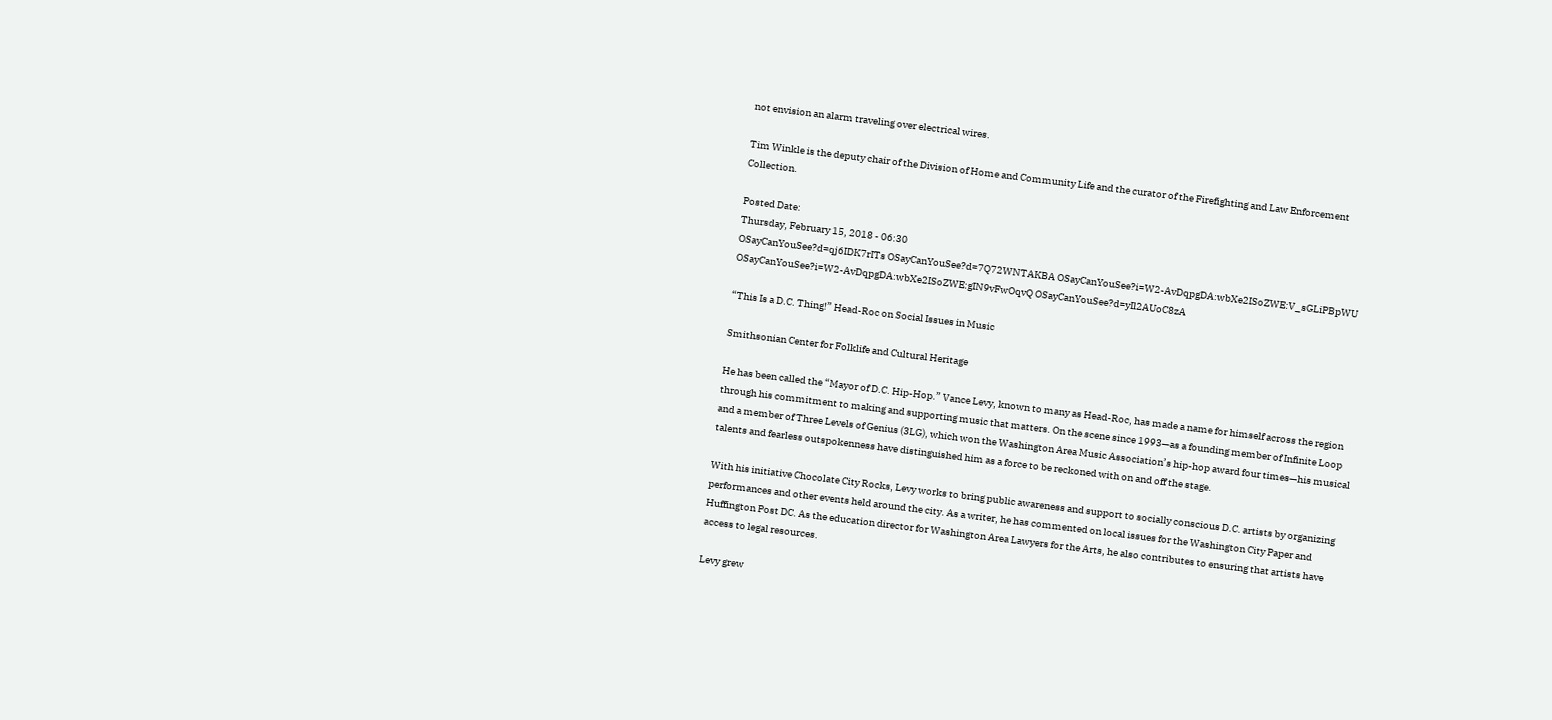not envision an alarm traveling over electrical wires.

Tim Winkle is the deputy chair of the Division of Home and Community Life and the curator of the Firefighting and Law Enforcement Collection.

Posted Date:
Thursday, February 15, 2018 - 06:30
OSayCanYouSee?d=qj6IDK7rITs OSayCanYouSee?d=7Q72WNTAKBA OSayCanYouSee?i=W2-AvDqpgDA:wbXe2ISoZWE:V_sGLiPBpWU OSayCanYouSee?i=W2-AvDqpgDA:wbXe2ISoZWE:gIN9vFwOqvQ OSayCanYouSee?d=yIl2AUoC8zA

“This Is a D.C. Thing!” Head-Roc on Social Issues in Music

Smithsonian Center for Folklife and Cultural Heritage

He has been called the “Mayor of D.C. Hip-Hop.” Vance Levy, known to many as Head-Roc, has made a name for himself across the region through his commitment to making and supporting music that matters. On the scene since 1993—as a founding member of Infinite Loop and a member of Three Levels of Genius (3LG), which won the Washington Area Music Association’s hip-hop award four times—his musical talents and fearless outspokenness have distinguished him as a force to be reckoned with on and off the stage.

With his initiative Chocolate City Rocks, Levy works to bring public awareness and support to socially conscious D.C. artists by organizing performances and other events held around the city. As a writer, he has commented on local issues for the Washington City Paper and Huffington Post DC. As the education director for Washington Area Lawyers for the Arts, he also contributes to ensuring that artists have access to legal resources.

Levy grew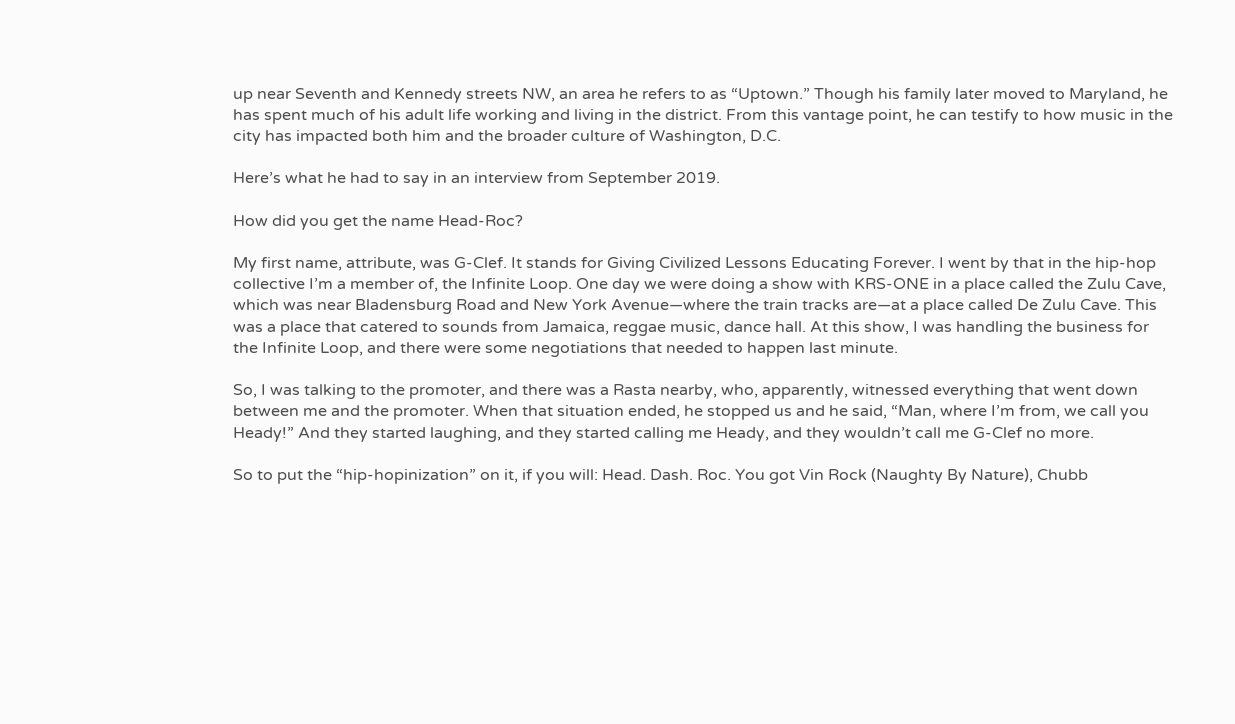up near Seventh and Kennedy streets NW, an area he refers to as “Uptown.” Though his family later moved to Maryland, he has spent much of his adult life working and living in the district. From this vantage point, he can testify to how music in the city has impacted both him and the broader culture of Washington, D.C.

Here’s what he had to say in an interview from September 2019.

How did you get the name Head-Roc?

My first name, attribute, was G-Clef. It stands for Giving Civilized Lessons Educating Forever. I went by that in the hip-hop collective I’m a member of, the Infinite Loop. One day we were doing a show with KRS-ONE in a place called the Zulu Cave, which was near Bladensburg Road and New York Avenue—where the train tracks are—at a place called De Zulu Cave. This was a place that catered to sounds from Jamaica, reggae music, dance hall. At this show, I was handling the business for the Infinite Loop, and there were some negotiations that needed to happen last minute.

So, I was talking to the promoter, and there was a Rasta nearby, who, apparently, witnessed everything that went down between me and the promoter. When that situation ended, he stopped us and he said, “Man, where I’m from, we call you Heady!” And they started laughing, and they started calling me Heady, and they wouldn’t call me G-Clef no more.

So to put the “hip-hopinization” on it, if you will: Head. Dash. Roc. You got Vin Rock (Naughty By Nature), Chubb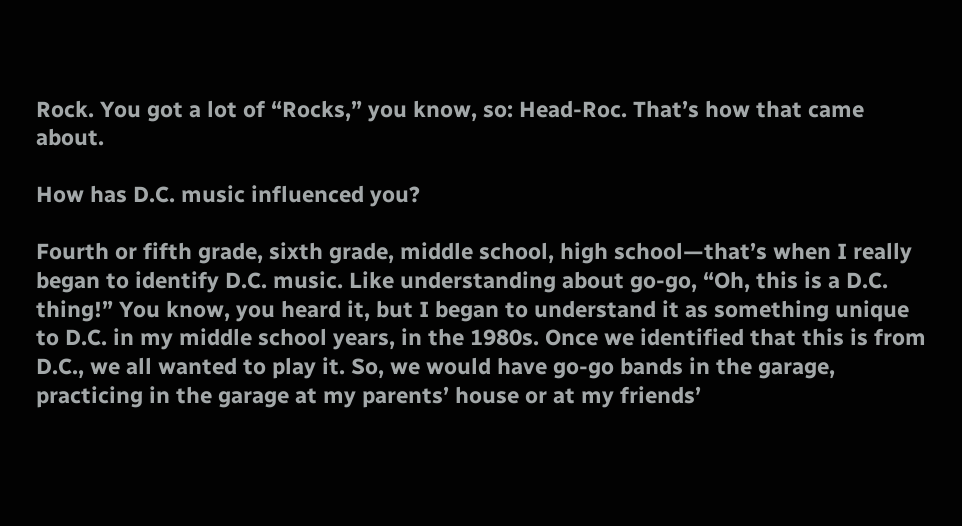Rock. You got a lot of “Rocks,” you know, so: Head-Roc. That’s how that came about.

How has D.C. music influenced you?

Fourth or fifth grade, sixth grade, middle school, high school—that’s when I really began to identify D.C. music. Like understanding about go-go, “Oh, this is a D.C. thing!” You know, you heard it, but I began to understand it as something unique to D.C. in my middle school years, in the 1980s. Once we identified that this is from D.C., we all wanted to play it. So, we would have go-go bands in the garage, practicing in the garage at my parents’ house or at my friends’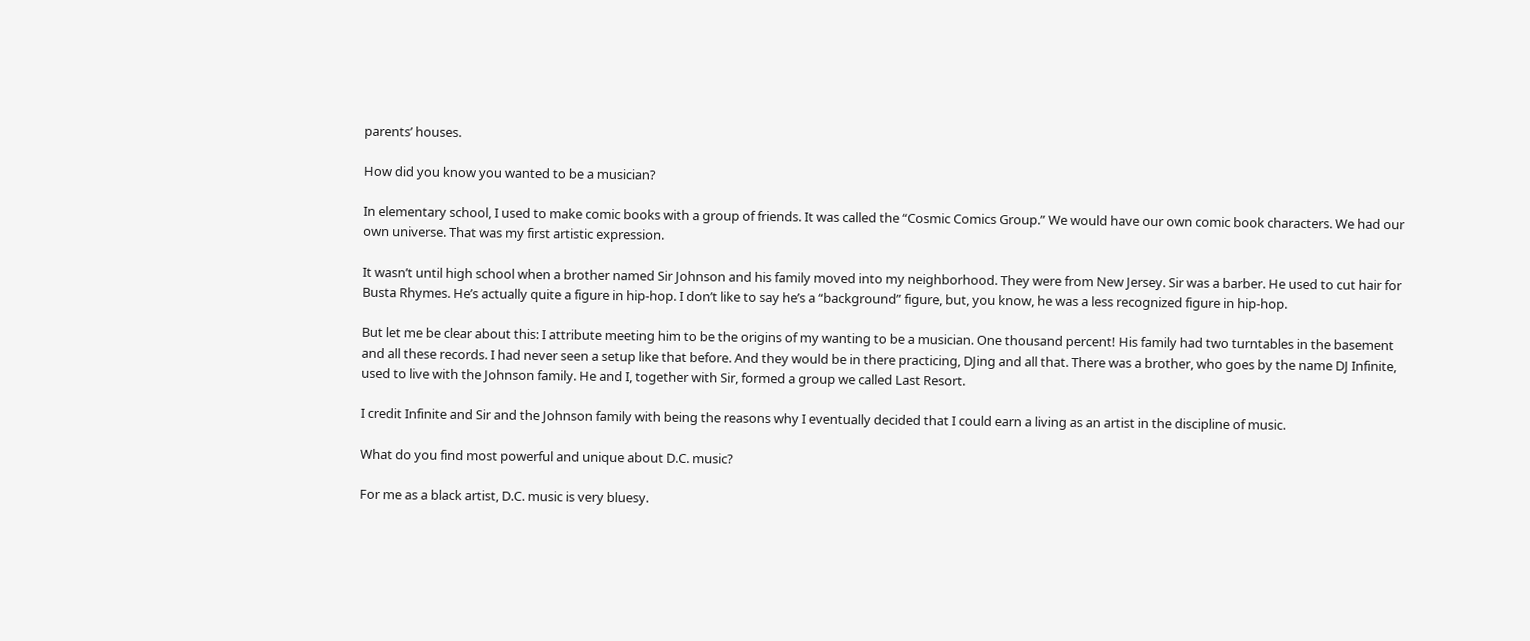parents’ houses.

How did you know you wanted to be a musician?

In elementary school, I used to make comic books with a group of friends. It was called the “Cosmic Comics Group.” We would have our own comic book characters. We had our own universe. That was my first artistic expression.

It wasn’t until high school when a brother named Sir Johnson and his family moved into my neighborhood. They were from New Jersey. Sir was a barber. He used to cut hair for Busta Rhymes. He’s actually quite a figure in hip-hop. I don’t like to say he’s a “background” figure, but, you know, he was a less recognized figure in hip-hop.

But let me be clear about this: I attribute meeting him to be the origins of my wanting to be a musician. One thousand percent! His family had two turntables in the basement and all these records. I had never seen a setup like that before. And they would be in there practicing, DJing and all that. There was a brother, who goes by the name DJ Infinite, used to live with the Johnson family. He and I, together with Sir, formed a group we called Last Resort.

I credit Infinite and Sir and the Johnson family with being the reasons why I eventually decided that I could earn a living as an artist in the discipline of music.

What do you find most powerful and unique about D.C. music?

For me as a black artist, D.C. music is very bluesy.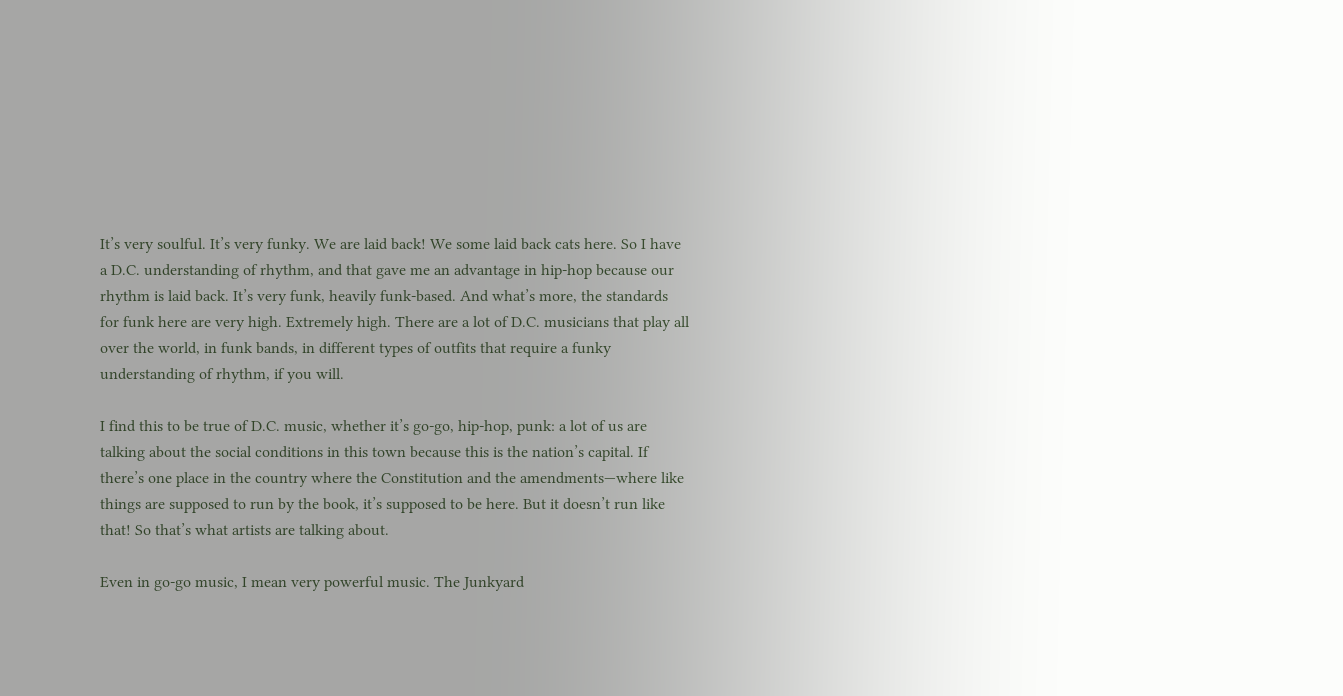It’s very soulful. It’s very funky. We are laid back! We some laid back cats here. So I have a D.C. understanding of rhythm, and that gave me an advantage in hip-hop because our rhythm is laid back. It’s very funk, heavily funk-based. And what’s more, the standards for funk here are very high. Extremely high. There are a lot of D.C. musicians that play all over the world, in funk bands, in different types of outfits that require a funky understanding of rhythm, if you will.

I find this to be true of D.C. music, whether it’s go-go, hip-hop, punk: a lot of us are talking about the social conditions in this town because this is the nation’s capital. If there’s one place in the country where the Constitution and the amendments—where like things are supposed to run by the book, it’s supposed to be here. But it doesn’t run like that! So that’s what artists are talking about.

Even in go-go music, I mean very powerful music. The Junkyard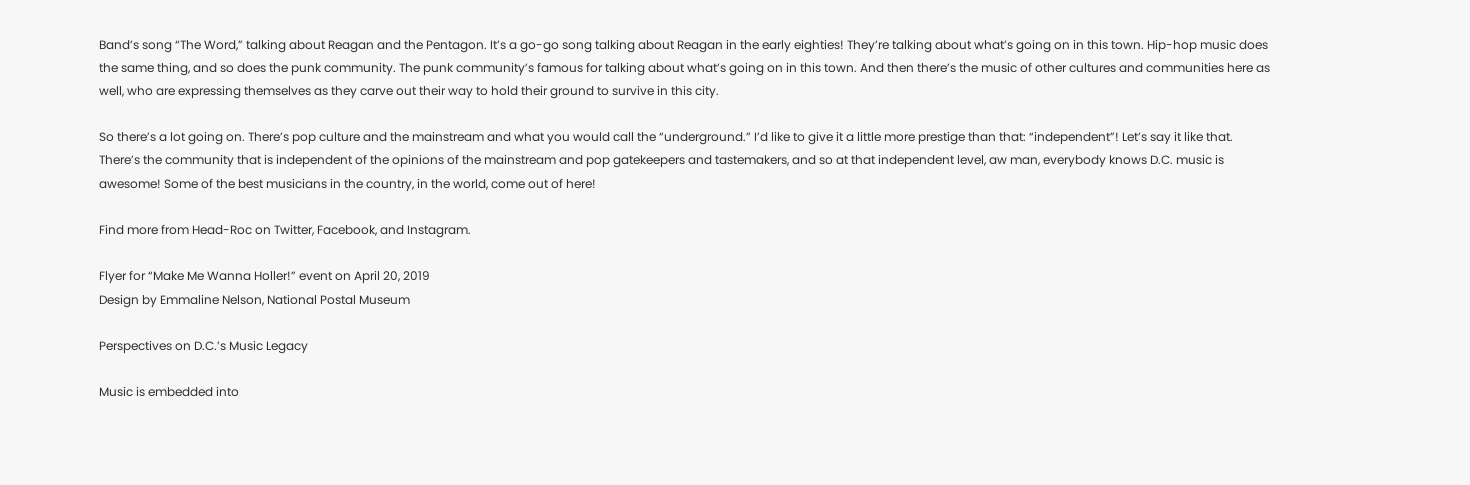Band’s song “The Word,” talking about Reagan and the Pentagon. It’s a go-go song talking about Reagan in the early eighties! They’re talking about what’s going on in this town. Hip-hop music does the same thing, and so does the punk community. The punk community’s famous for talking about what’s going on in this town. And then there’s the music of other cultures and communities here as well, who are expressing themselves as they carve out their way to hold their ground to survive in this city.

So there’s a lot going on. There’s pop culture and the mainstream and what you would call the “underground.” I’d like to give it a little more prestige than that: “independent”! Let’s say it like that. There’s the community that is independent of the opinions of the mainstream and pop gatekeepers and tastemakers, and so at that independent level, aw man, everybody knows D.C. music is awesome! Some of the best musicians in the country, in the world, come out of here!

Find more from Head-Roc on Twitter, Facebook, and Instagram.

Flyer for “Make Me Wanna Holler!” event on April 20, 2019
Design by Emmaline Nelson, National Postal Museum

Perspectives on D.C.’s Music Legacy

Music is embedded into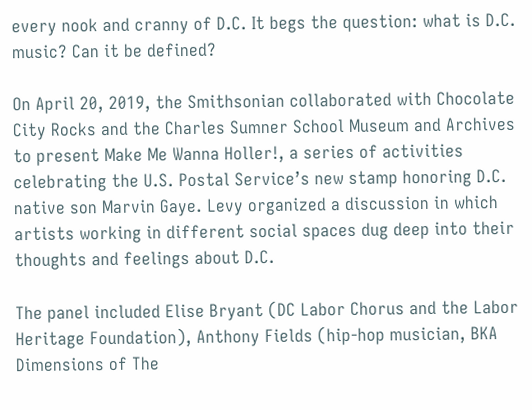every nook and cranny of D.C. It begs the question: what is D.C. music? Can it be defined?

On April 20, 2019, the Smithsonian collaborated with Chocolate City Rocks and the Charles Sumner School Museum and Archives to present Make Me Wanna Holler!, a series of activities celebrating the U.S. Postal Service’s new stamp honoring D.C. native son Marvin Gaye. Levy organized a discussion in which artists working in different social spaces dug deep into their thoughts and feelings about D.C.

The panel included Elise Bryant (DC Labor Chorus and the Labor Heritage Foundation), Anthony Fields (hip-hop musician, BKA Dimensions of The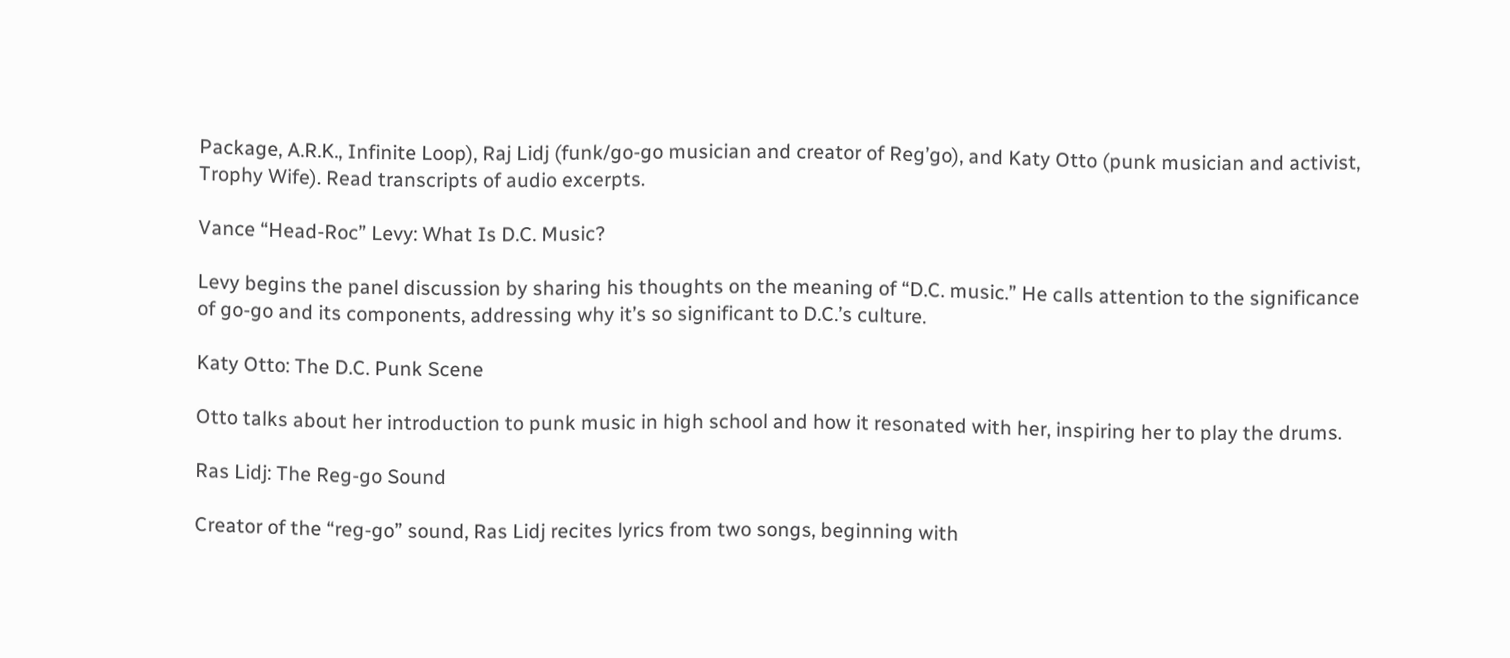Package, A.R.K., Infinite Loop), Raj Lidj (funk/go-go musician and creator of Reg’go), and Katy Otto (punk musician and activist, Trophy Wife). Read transcripts of audio excerpts.

Vance “Head-Roc” Levy: What Is D.C. Music?

Levy begins the panel discussion by sharing his thoughts on the meaning of “D.C. music.” He calls attention to the significance of go-go and its components, addressing why it’s so significant to D.C.’s culture.

Katy Otto: The D.C. Punk Scene

Otto talks about her introduction to punk music in high school and how it resonated with her, inspiring her to play the drums.

Ras Lidj: The Reg-go Sound

Creator of the “reg-go” sound, Ras Lidj recites lyrics from two songs, beginning with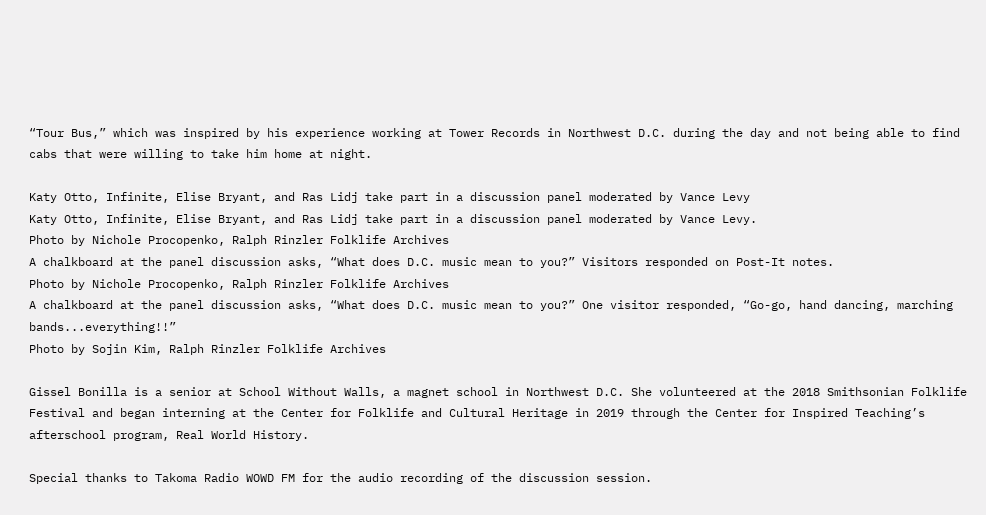“Tour Bus,” which was inspired by his experience working at Tower Records in Northwest D.C. during the day and not being able to find cabs that were willing to take him home at night.

Katy Otto, Infinite, Elise Bryant, and Ras Lidj take part in a discussion panel moderated by Vance Levy
Katy Otto, Infinite, Elise Bryant, and Ras Lidj take part in a discussion panel moderated by Vance Levy.
Photo by Nichole Procopenko, Ralph Rinzler Folklife Archives
A chalkboard at the panel discussion asks, “What does D.C. music mean to you?” Visitors responded on Post-It notes.
Photo by Nichole Procopenko, Ralph Rinzler Folklife Archives
A chalkboard at the panel discussion asks, “What does D.C. music mean to you?” One visitor responded, “Go-go, hand dancing, marching bands...everything!!”
Photo by Sojin Kim, Ralph Rinzler Folklife Archives

Gissel Bonilla is a senior at School Without Walls, a magnet school in Northwest D.C. She volunteered at the 2018 Smithsonian Folklife Festival and began interning at the Center for Folklife and Cultural Heritage in 2019 through the Center for Inspired Teaching’s afterschool program, Real World History.

Special thanks to Takoma Radio WOWD FM for the audio recording of the discussion session.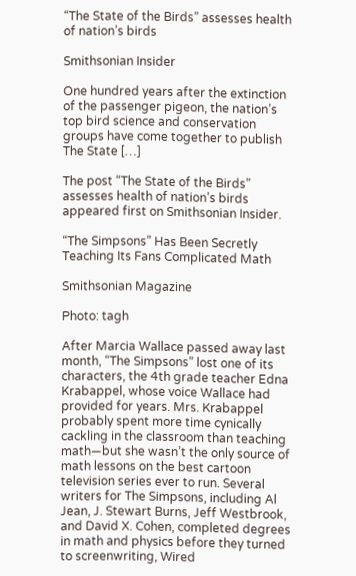“The State of the Birds” assesses health of nation’s birds

Smithsonian Insider

One hundred years after the extinction of the passenger pigeon, the nation’s top bird science and conservation groups have come together to publish The State […]

The post “The State of the Birds” assesses health of nation’s birds appeared first on Smithsonian Insider.

“The Simpsons” Has Been Secretly Teaching Its Fans Complicated Math

Smithsonian Magazine

Photo: tagh

After Marcia Wallace passed away last month, “The Simpsons” lost one of its characters, the 4th grade teacher Edna Krabappel, whose voice Wallace had provided for years. Mrs. Krabappel probably spent more time cynically cackling in the classroom than teaching math—but she wasn’t the only source of math lessons on the best cartoon television series ever to run. Several writers for The Simpsons, including Al Jean, J. Stewart Burns, Jeff Westbrook, and David X. Cohen, completed degrees in math and physics before they turned to screenwriting, Wired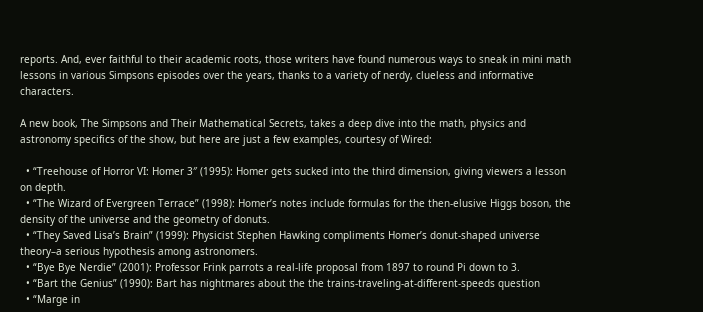reports. And, ever faithful to their academic roots, those writers have found numerous ways to sneak in mini math lessons in various Simpsons episodes over the years, thanks to a variety of nerdy, clueless and informative characters.

A new book, The Simpsons and Their Mathematical Secrets, takes a deep dive into the math, physics and astronomy specifics of the show, but here are just a few examples, courtesy of Wired:

  • “Treehouse of Horror VI: Homer 3″ (1995): Homer gets sucked into the third dimension, giving viewers a lesson on depth.
  • “The Wizard of Evergreen Terrace” (1998): Homer’s notes include formulas for the then-elusive Higgs boson, the density of the universe and the geometry of donuts.
  • “They Saved Lisa’s Brain” (1999): Physicist Stephen Hawking compliments Homer’s donut-shaped universe theory–a serious hypothesis among astronomers.
  • “Bye Bye Nerdie” (2001): Professor Frink parrots a real-life proposal from 1897 to round Pi down to 3.
  • “Bart the Genius” (1990): Bart has nightmares about the the trains-traveling-at-different-speeds question
  • “Marge in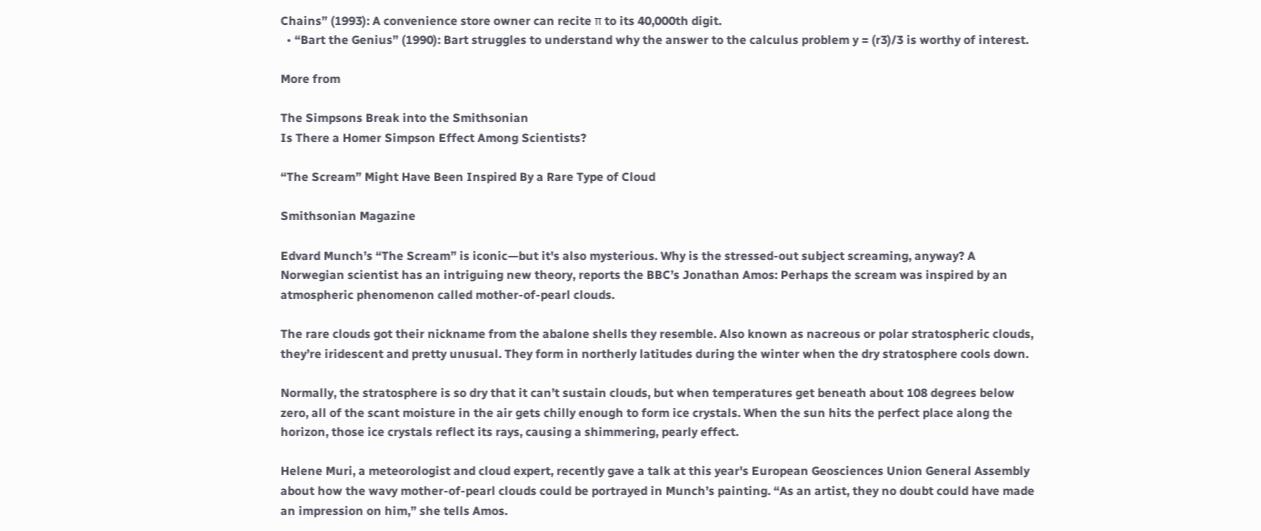Chains” (1993): A convenience store owner can recite π to its 40,000th digit.
  • “Bart the Genius” (1990): Bart struggles to understand why the answer to the calculus problem y = (r3)/3 is worthy of interest.

More from

The Simpsons Break into the Smithsonian
Is There a Homer Simpson Effect Among Scientists?

“The Scream” Might Have Been Inspired By a Rare Type of Cloud

Smithsonian Magazine

Edvard Munch’s “The Scream” is iconic—but it's also mysterious. Why is the stressed-out subject screaming, anyway? A Norwegian scientist has an intriguing new theory, reports the BBC’s Jonathan Amos: Perhaps the scream was inspired by an atmospheric phenomenon called mother-of-pearl clouds.

The rare clouds got their nickname from the abalone shells they resemble. Also known as nacreous or polar stratospheric clouds, they’re iridescent and pretty unusual. They form in northerly latitudes during the winter when the dry stratosphere cools down.

Normally, the stratosphere is so dry that it can’t sustain clouds, but when temperatures get beneath about 108 degrees below zero, all of the scant moisture in the air gets chilly enough to form ice crystals. When the sun hits the perfect place along the horizon, those ice crystals reflect its rays, causing a shimmering, pearly effect.

Helene Muri, a meteorologist and cloud expert, recently gave a talk at this year's European Geosciences Union General Assembly about how the wavy mother-of-pearl clouds could be portrayed in Munch’s painting. “As an artist, they no doubt could have made an impression on him,” she tells Amos.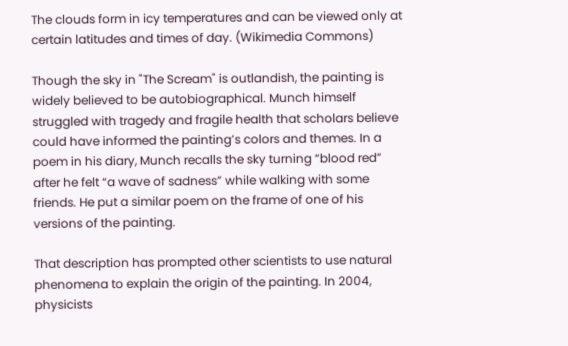The clouds form in icy temperatures and can be viewed only at certain latitudes and times of day. (Wikimedia Commons)

Though the sky in "The Scream" is outlandish, the painting is widely believed to be autobiographical. Munch himself struggled with tragedy and fragile health that scholars believe could have informed the painting’s colors and themes. In a poem in his diary, Munch recalls the sky turning “blood red” after he felt “a wave of sadness” while walking with some friends. He put a similar poem on the frame of one of his versions of the painting.

That description has prompted other scientists to use natural phenomena to explain the origin of the painting. In 2004, physicists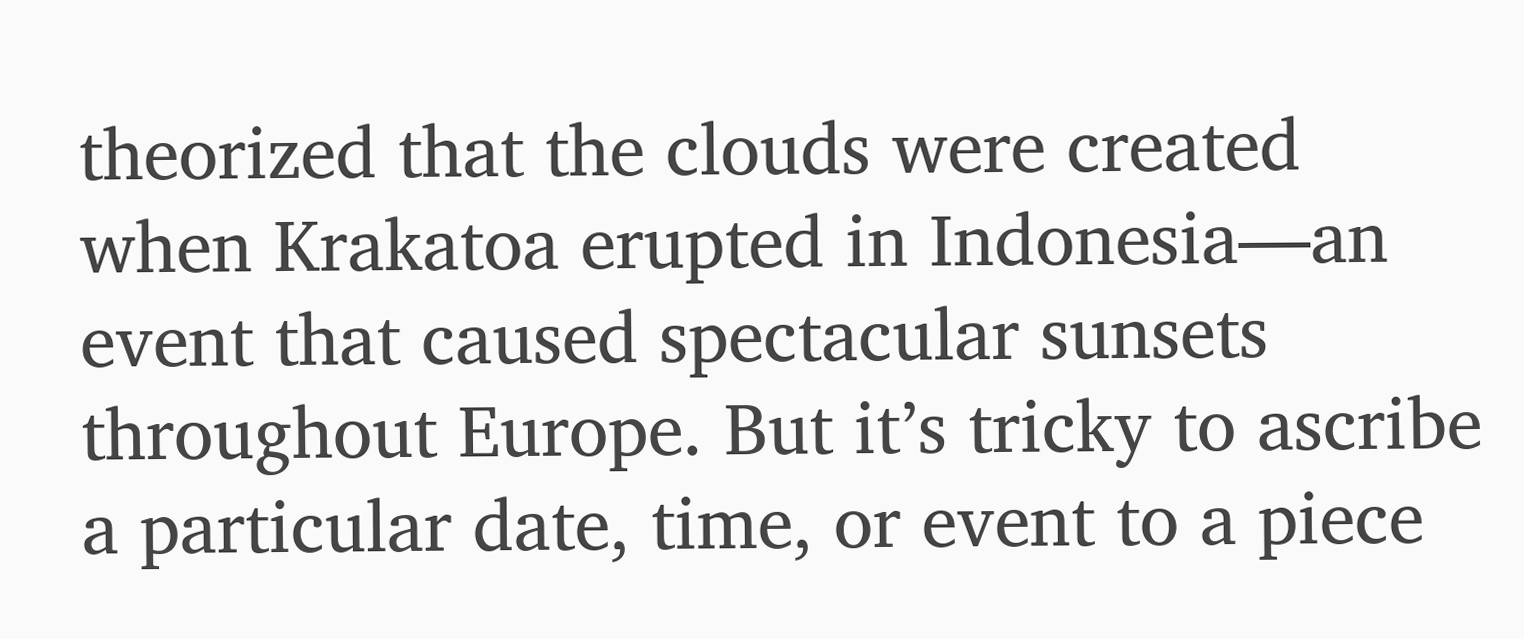theorized that the clouds were created when Krakatoa erupted in Indonesia—an event that caused spectacular sunsets throughout Europe. But it’s tricky to ascribe a particular date, time, or event to a piece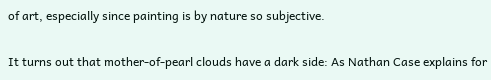of art, especially since painting is by nature so subjective.

It turns out that mother-of-pearl clouds have a dark side: As Nathan Case explains for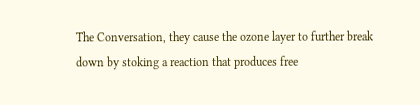The Conversation, they cause the ozone layer to further break down by stoking a reaction that produces free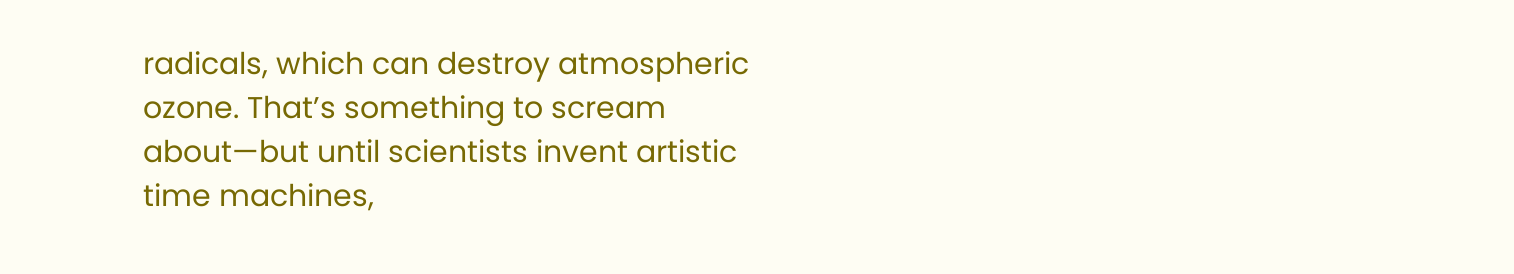radicals, which can destroy atmospheric ozone. That’s something to scream about—but until scientists invent artistic time machines,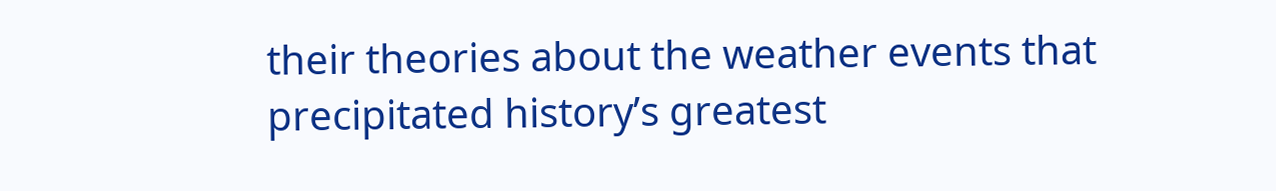their theories about the weather events that precipitated history’s greatest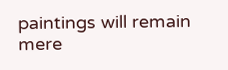paintings will remain mere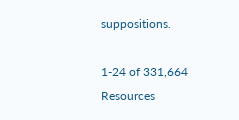suppositions.

1-24 of 331,664 Resources